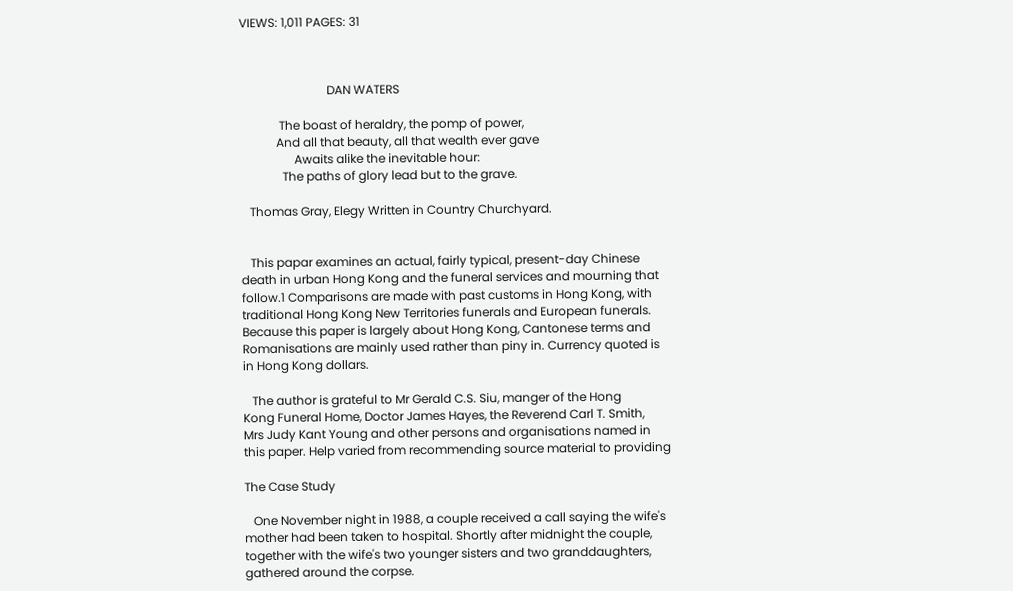VIEWS: 1,011 PAGES: 31



                             DAN WATERS

             The boast of heraldry, the pomp of power,
            And all that beauty, all that wealth ever gave
                  Awaits alike the inevitable hour:
              The paths of glory lead but to the grave.

   Thomas Gray, Elegy Written in Country Churchyard.


   This papar examines an actual, fairly typical, present-day Chinese
death in urban Hong Kong and the funeral services and mourning that
follow.1 Comparisons are made with past customs in Hong Kong, with
traditional Hong Kong New Territories funerals and European funerals.
Because this paper is largely about Hong Kong, Cantonese terms and
Romanisations are mainly used rather than piny in. Currency quoted is
in Hong Kong dollars.

   The author is grateful to Mr Gerald C.S. Siu, manger of the Hong
Kong Funeral Home, Doctor James Hayes, the Reverend Carl T. Smith,
Mrs Judy Kant Young and other persons and organisations named in
this paper. Help varied from recommending source material to providing

The Case Study

   One November night in 1988, a couple received a call saying the wife's
mother had been taken to hospital. Shortly after midnight the couple,
together with the wife's two younger sisters and two granddaughters,
gathered around the corpse.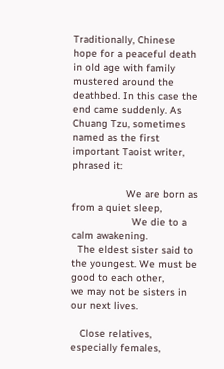Traditionally, Chinese hope for a peaceful death in old age with family
mustered around the deathbed. In this case the end came suddenly. As
Chuang Tzu, sometimes named as the first important Taoist writer,
phrased it:

                  We are born as from a quiet sleep,
                    We die to a calm awakening.
  The eldest sister said to the youngest. We must be good to each other,
we may not be sisters in our next lives.

   Close relatives, especially females,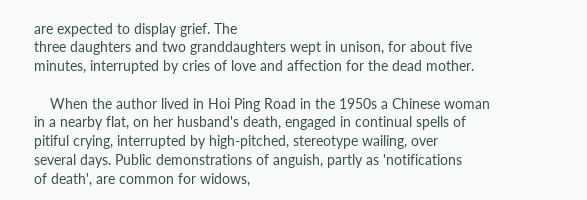are expected to display grief. The
three daughters and two granddaughters wept in unison, for about five
minutes, interrupted by cries of love and affection for the dead mother.

    When the author lived in Hoi Ping Road in the 1950s a Chinese woman
in a nearby flat, on her husband's death, engaged in continual spells of
pitiful crying, interrupted by high-pitched, stereotype wailing, over
several days. Public demonstrations of anguish, partly as 'notifications
of death', are common for widows,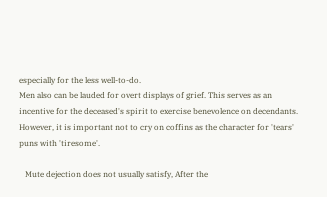especially for the less well-to-do.
Men also can be lauded for overt displays of grief. This serves as an
incentive for the deceased's spirit to exercise benevolence on decendants.
However, it is important not to cry on coffins as the character for 'tears'
puns with 'tiresome'.

   Mute dejection does not usually satisfy, After the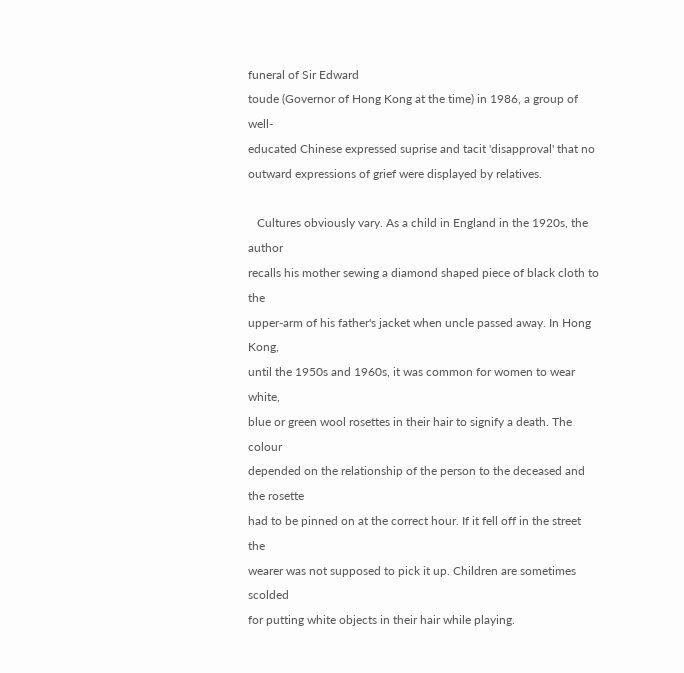funeral of Sir Edward
toude (Governor of Hong Kong at the time) in 1986, a group of well-
educated Chinese expressed suprise and tacit 'disapproval' that no
outward expressions of grief were displayed by relatives.

   Cultures obviously vary. As a child in England in the 1920s, the author
recalls his mother sewing a diamond shaped piece of black cloth to the
upper-arm of his father's jacket when uncle passed away. In Hong Kong,
until the 1950s and 1960s, it was common for women to wear white,
blue or green wool rosettes in their hair to signify a death. The colour
depended on the relationship of the person to the deceased and the rosette
had to be pinned on at the correct hour. If it fell off in the street the
wearer was not supposed to pick it up. Children are sometimes scolded
for putting white objects in their hair while playing.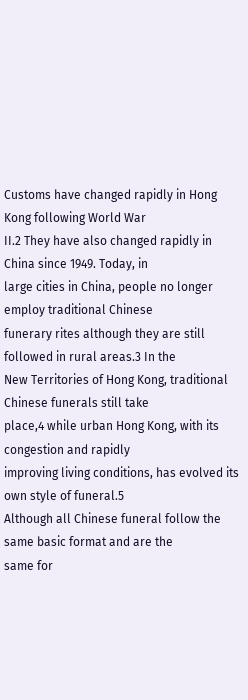Customs have changed rapidly in Hong Kong following World War
II.2 They have also changed rapidly in China since 1949. Today, in
large cities in China, people no longer employ traditional Chinese
funerary rites although they are still followed in rural areas.3 In the
New Territories of Hong Kong, traditional Chinese funerals still take
place,4 while urban Hong Kong, with its congestion and rapidly
improving living conditions, has evolved its own style of funeral.5
Although all Chinese funeral follow the same basic format and are the
same for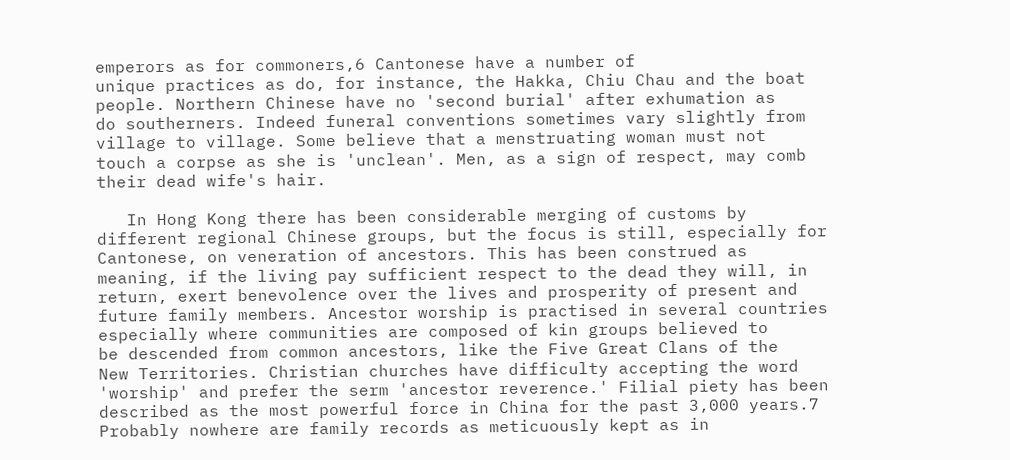emperors as for commoners,6 Cantonese have a number of
unique practices as do, for instance, the Hakka, Chiu Chau and the boat
people. Northern Chinese have no 'second burial' after exhumation as
do southerners. Indeed funeral conventions sometimes vary slightly from
village to village. Some believe that a menstruating woman must not
touch a corpse as she is 'unclean'. Men, as a sign of respect, may comb
their dead wife's hair.

   In Hong Kong there has been considerable merging of customs by
different regional Chinese groups, but the focus is still, especially for
Cantonese, on veneration of ancestors. This has been construed as
meaning, if the living pay sufficient respect to the dead they will, in
return, exert benevolence over the lives and prosperity of present and
future family members. Ancestor worship is practised in several countries
especially where communities are composed of kin groups believed to
be descended from common ancestors, like the Five Great Clans of the
New Territories. Christian churches have difficulty accepting the word
'worship' and prefer the serm 'ancestor reverence.' Filial piety has been
described as the most powerful force in China for the past 3,000 years.7
Probably nowhere are family records as meticuously kept as in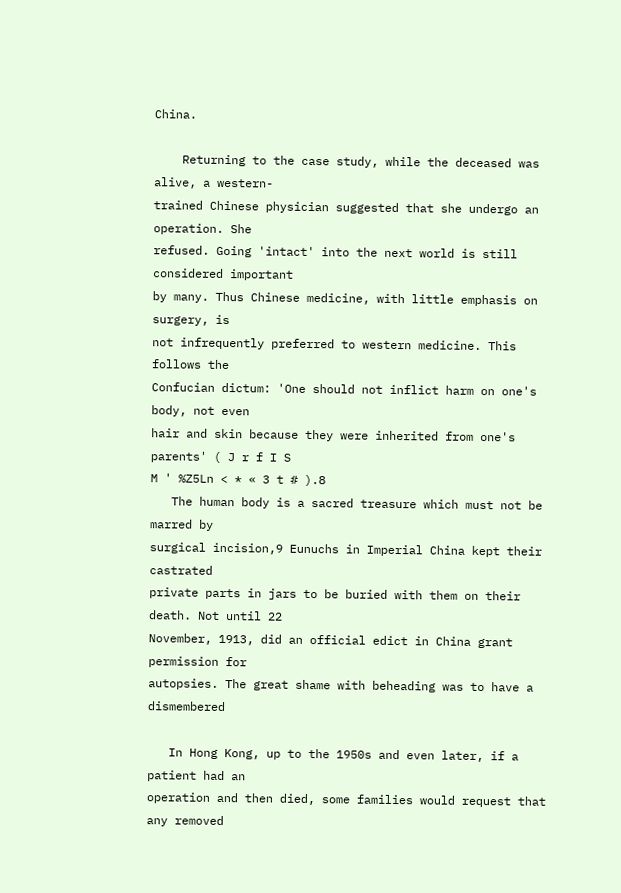China.

    Returning to the case study, while the deceased was alive, a western-
trained Chinese physician suggested that she undergo an operation. She
refused. Going 'intact' into the next world is still considered important
by many. Thus Chinese medicine, with little emphasis on surgery, is
not infrequently preferred to western medicine. This follows the
Confucian dictum: 'One should not inflict harm on one's body, not even
hair and skin because they were inherited from one's parents' ( J r f I S
M ' %Z5Ln < * « 3 t # ).8
   The human body is a sacred treasure which must not be marred by
surgical incision,9 Eunuchs in Imperial China kept their castrated
private parts in jars to be buried with them on their death. Not until 22
November, 1913, did an official edict in China grant permission for
autopsies. The great shame with beheading was to have a dismembered

   In Hong Kong, up to the 1950s and even later, if a patient had an
operation and then died, some families would request that any removed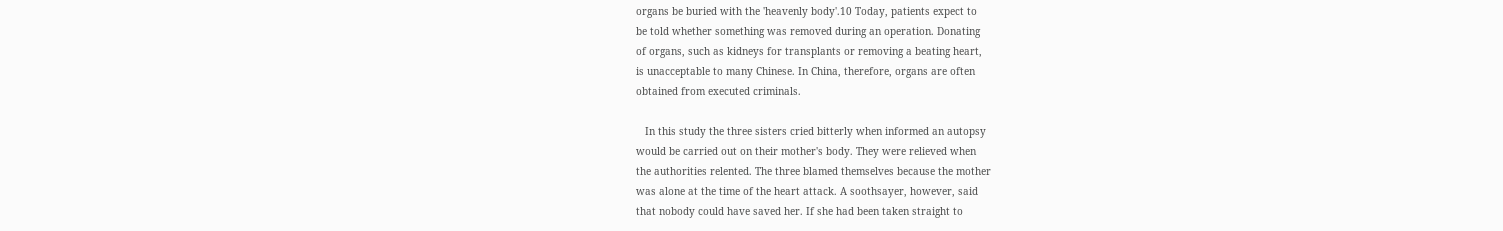organs be buried with the 'heavenly body'.10 Today, patients expect to
be told whether something was removed during an operation. Donating
of organs, such as kidneys for transplants or removing a beating heart,
is unacceptable to many Chinese. In China, therefore, organs are often
obtained from executed criminals.

   In this study the three sisters cried bitterly when informed an autopsy
would be carried out on their mother's body. They were relieved when
the authorities relented. The three blamed themselves because the mother
was alone at the time of the heart attack. A soothsayer, however, said
that nobody could have saved her. If she had been taken straight to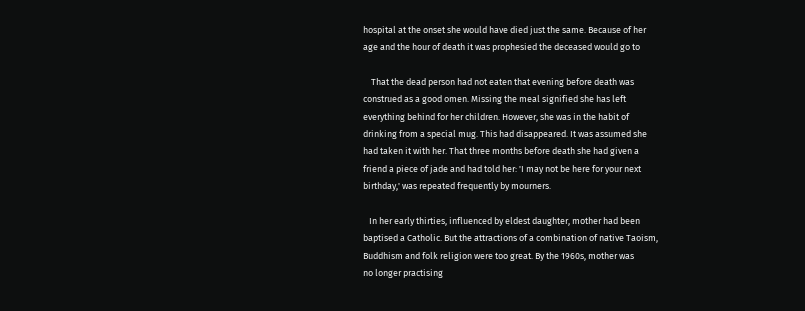hospital at the onset she would have died just the same. Because of her
age and the hour of death it was prophesied the deceased would go to

    That the dead person had not eaten that evening before death was
construed as a good omen. Missing the meal signified she has left
everything behind for her children. However, she was in the habit of
drinking from a special mug. This had disappeared. It was assumed she
had taken it with her. That three months before death she had given a
friend a piece of jade and had told her: 'I may not be here for your next
birthday,' was repeated frequently by mourners.

   In her early thirties, influenced by eldest daughter, mother had been
baptised a Catholic. But the attractions of a combination of native Taoism,
Buddhism and folk religion were too great. By the 1960s, mother was
no longer practising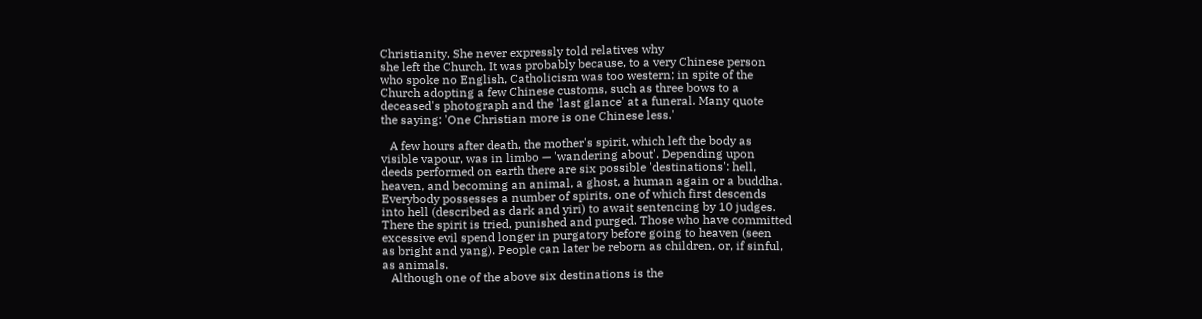Christianity. She never expressly told relatives why
she left the Church. It was probably because, to a very Chinese person
who spoke no English, Catholicism was too western; in spite of the
Church adopting a few Chinese customs, such as three bows to a
deceased's photograph and the 'last glance' at a funeral. Many quote
the saying: 'One Christian more is one Chinese less.'

   A few hours after death, the mother's spirit, which left the body as
visible vapour, was in limbo — 'wandering about'. Depending upon
deeds performed on earth there are six possible 'destinations': hell,
heaven, and becoming an animal, a ghost, a human again or a buddha.
Everybody possesses a number of spirits, one of which first descends
into hell (described as dark and yiri) to await sentencing by 10 judges.
There the spirit is tried, punished and purged. Those who have committed
excessive evil spend longer in purgatory before going to heaven (seen
as bright and yang). People can later be reborn as children, or, if sinful,
as animals.
   Although one of the above six destinations is the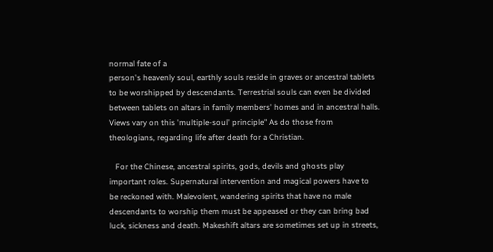normal fate of a
person's heavenly soul, earthly souls reside in graves or ancestral tablets
to be worshipped by descendants. Terrestrial souls can even be divided
between tablets on altars in family members' homes and in ancestral halls.
Views vary on this 'multiple-soul' principle" As do those from
theologians, regarding life after death for a Christian.

   For the Chinese, ancestral spirits, gods, devils and ghosts play
important roles. Supernatural intervention and magical powers have to
be reckoned with. Malevolent, wandering spirits that have no male
descendants to worship them must be appeased or they can bring bad
luck, sickness and death. Makeshift altars are sometimes set up in streets,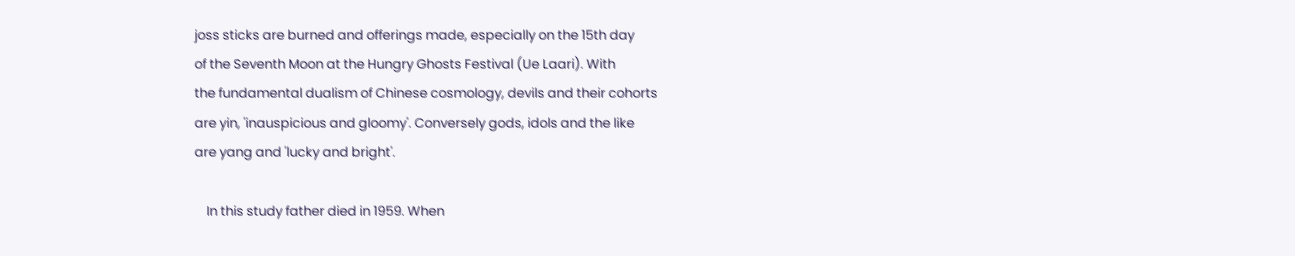joss sticks are burned and offerings made, especially on the 15th day
of the Seventh Moon at the Hungry Ghosts Festival (Ue Laari). With
the fundamental dualism of Chinese cosmology, devils and their cohorts
are yin, 'inauspicious and gloomy'. Conversely gods, idols and the like
are yang and 'lucky and bright'.

    In this study father died in 1959. When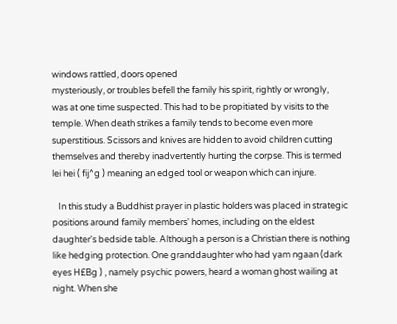windows rattled, doors opened
mysteriously, or troubles befell the family his spirit, rightly or wrongly,
was at one time suspected. This had to be propitiated by visits to the
temple. When death strikes a family tends to become even more
superstitious. Scissors and knives are hidden to avoid children cutting
themselves and thereby inadvertently hurting the corpse. This is termed
lei hei ( fij^g ) meaning an edged tool or weapon which can injure.

   In this study a Buddhist prayer in plastic holders was placed in strategic
positions around family members' homes, including on the eldest
daughter's bedside table. Although a person is a Christian there is nothing
like hedging protection. One granddaughter who had yam ngaan (dark
eyes H£Bg ) , namely psychic powers, heard a woman ghost wailing at
night. When she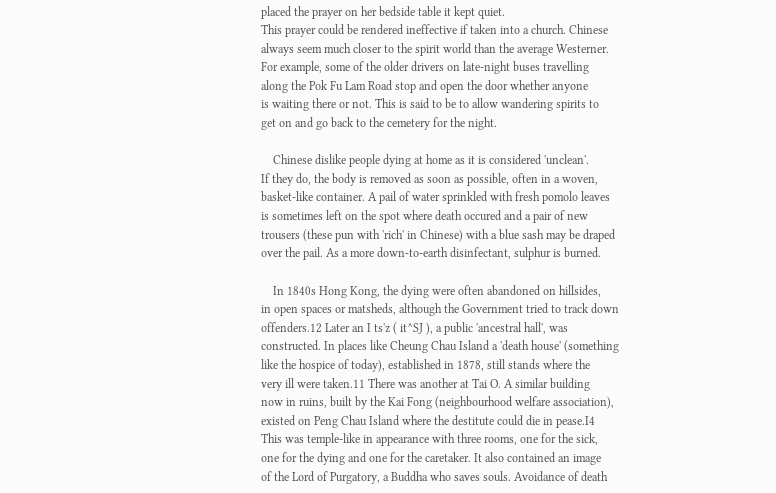placed the prayer on her bedside table it kept quiet.
This prayer could be rendered ineffective if taken into a church. Chinese
always seem much closer to the spirit world than the average Westerner.
For example, some of the older drivers on late-night buses travelling
along the Pok Fu Lam Road stop and open the door whether anyone
is waiting there or not. This is said to be to allow wandering spirits to
get on and go back to the cemetery for the night.

    Chinese dislike people dying at home as it is considered 'unclean'.
If they do, the body is removed as soon as possible, often in a woven,
basket-like container. A pail of water sprinkled with fresh pomolo leaves
is sometimes left on the spot where death occured and a pair of new
trousers (these pun with 'rich' in Chinese) with a blue sash may be draped
over the pail. As a more down-to-earth disinfectant, sulphur is burned.

    In 1840s Hong Kong, the dying were often abandoned on hillsides,
in open spaces or matsheds, although the Government tried to track down
offenders.12 Later an I ts'z ( it^SJ ), a public 'ancestral hall', was
constructed. In places like Cheung Chau Island a 'death house' (something
like the hospice of today), established in 1878, still stands where the
very ill were taken.11 There was another at Tai O. A similar building
now in ruins, built by the Kai Fong (neighbourhood welfare association),
existed on Peng Chau Island where the destitute could die in pease.I4
This was temple-like in appearance with three rooms, one for the sick,
one for the dying and one for the caretaker. It also contained an image
of the Lord of Purgatory, a Buddha who saves souls. Avoidance of death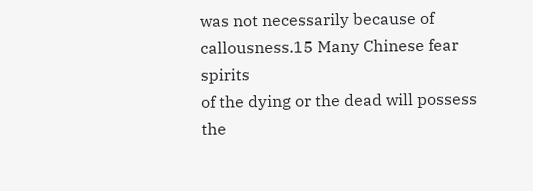was not necessarily because of callousness.15 Many Chinese fear spirits
of the dying or the dead will possess the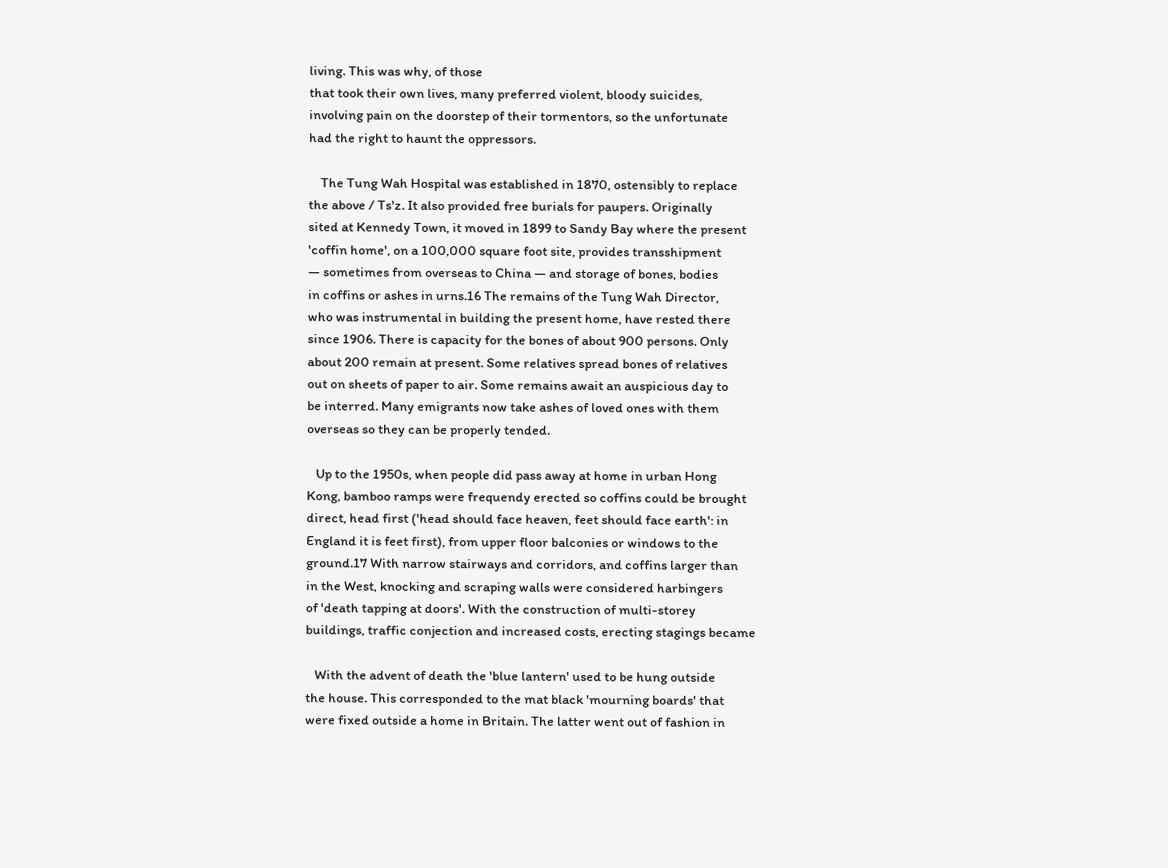living. This was why, of those
that took their own lives, many preferred violent, bloody suicides,
involving pain on the doorstep of their tormentors, so the unfortunate
had the right to haunt the oppressors.

    The Tung Wah Hospital was established in 1870, ostensibly to replace
the above / Ts'z. It also provided free burials for paupers. Originally
sited at Kennedy Town, it moved in 1899 to Sandy Bay where the present
'coffin home', on a 100,000 square foot site, provides transshipment
— sometimes from overseas to China — and storage of bones, bodies
in coffins or ashes in urns.16 The remains of the Tung Wah Director,
who was instrumental in building the present home, have rested there
since 1906. There is capacity for the bones of about 900 persons. Only
about 200 remain at present. Some relatives spread bones of relatives
out on sheets of paper to air. Some remains await an auspicious day to
be interred. Many emigrants now take ashes of loved ones with them
overseas so they can be properly tended.

   Up to the 1950s, when people did pass away at home in urban Hong
Kong, bamboo ramps were frequendy erected so coffins could be brought
direct, head first ('head should face heaven, feet should face earth': in
England it is feet first), from upper floor balconies or windows to the
ground.17 With narrow stairways and corridors, and coffins larger than
in the West, knocking and scraping walls were considered harbingers
of 'death tapping at doors'. With the construction of multi-storey
buildings, traffic conjection and increased costs, erecting stagings became

   With the advent of death the 'blue lantern' used to be hung outside
the house. This corresponded to the mat black 'mourning boards' that
were fixed outside a home in Britain. The latter went out of fashion in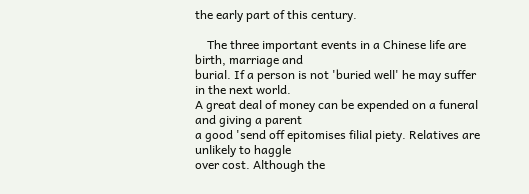the early part of this century.

    The three important events in a Chinese life are birth, marriage and
burial. If a person is not 'buried well' he may suffer in the next world.
A great deal of money can be expended on a funeral and giving a parent
a good 'send off epitomises filial piety. Relatives are unlikely to haggle
over cost. Although the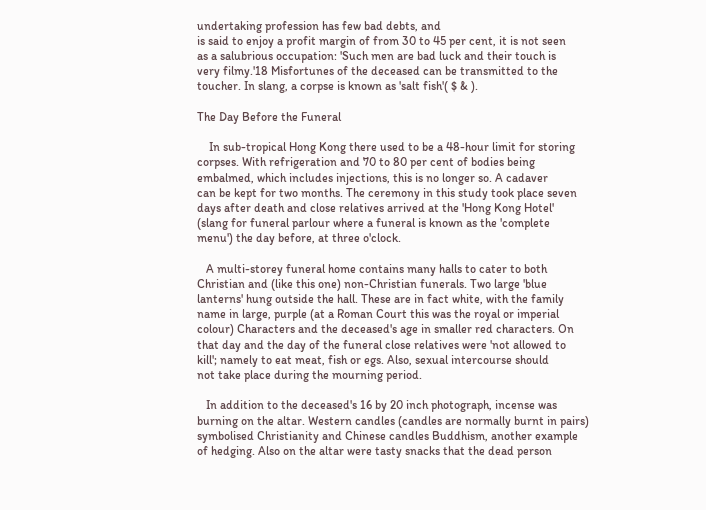undertaking profession has few bad debts, and
is said to enjoy a profit margin of from 30 to 45 per cent, it is not seen
as a salubrious occupation: 'Such men are bad luck and their touch is
very filmy.'18 Misfortunes of the deceased can be transmitted to the
toucher. In slang, a corpse is known as 'salt fish'( $ & ).

The Day Before the Funeral

    In sub-tropical Hong Kong there used to be a 48-hour limit for storing
corpses. With refrigeration and 70 to 80 per cent of bodies being
embalmed, which includes injections, this is no longer so. A cadaver
can be kept for two months. The ceremony in this study took place seven
days after death and close relatives arrived at the 'Hong Kong Hotel'
(slang for funeral parlour where a funeral is known as the 'complete
menu') the day before, at three o'clock.

   A multi-storey funeral home contains many halls to cater to both
Christian and (like this one) non-Christian funerals. Two large 'blue
lanterns' hung outside the hall. These are in fact white, with the family
name in large, purple (at a Roman Court this was the royal or imperial
colour) Characters and the deceased's age in smaller red characters. On
that day and the day of the funeral close relatives were 'not allowed to
kill'; namely to eat meat, fish or egs. Also, sexual intercourse should
not take place during the mourning period.

   In addition to the deceased's 16 by 20 inch photograph, incense was
burning on the altar. Western candles (candles are normally burnt in pairs)
symbolised Christianity and Chinese candles Buddhism, another example
of hedging. Also on the altar were tasty snacks that the dead person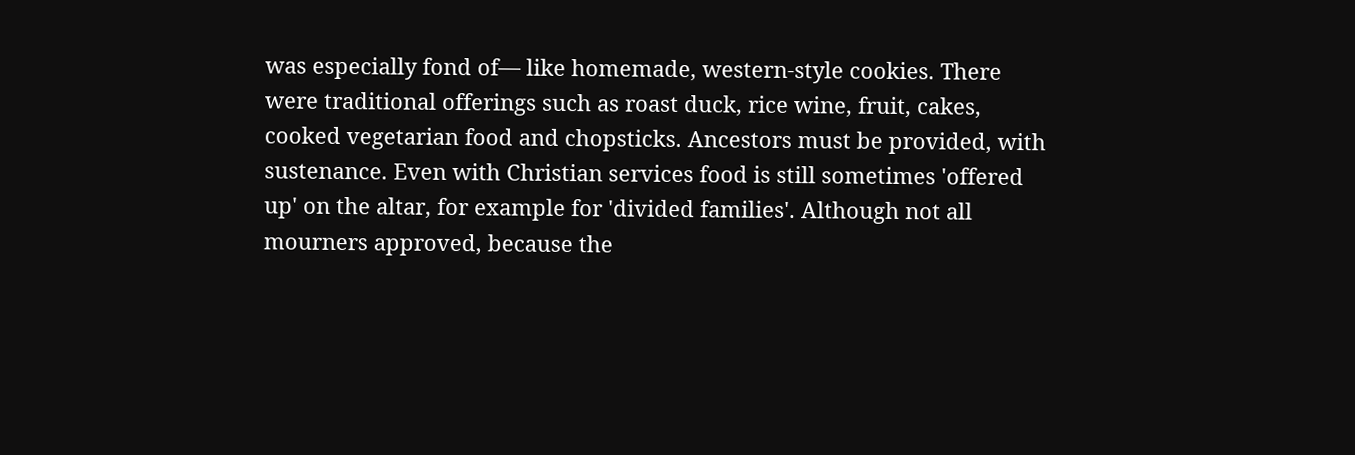was especially fond of— like homemade, western-style cookies. There
were traditional offerings such as roast duck, rice wine, fruit, cakes,
cooked vegetarian food and chopsticks. Ancestors must be provided, with
sustenance. Even with Christian services food is still sometimes 'offered
up' on the altar, for example for 'divided families'. Although not all
mourners approved, because the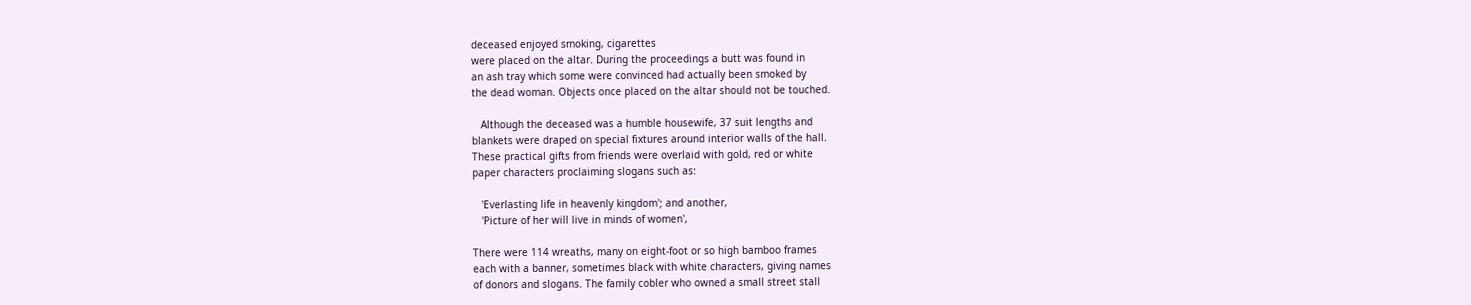deceased enjoyed smoking, cigarettes
were placed on the altar. During the proceedings a butt was found in
an ash tray which some were convinced had actually been smoked by
the dead woman. Objects once placed on the altar should not be touched.

   Although the deceased was a humble housewife, 37 suit lengths and
blankets were draped on special fixtures around interior walls of the hall.
These practical gifts from friends were overlaid with gold, red or white
paper characters proclaiming slogans such as:

   'Everlasting life in heavenly kingdom'; and another,
   'Picture of her will live in minds of women',

There were 114 wreaths, many on eight-foot or so high bamboo frames
each with a banner, sometimes black with white characters, giving names
of donors and slogans. The family cobler who owned a small street stall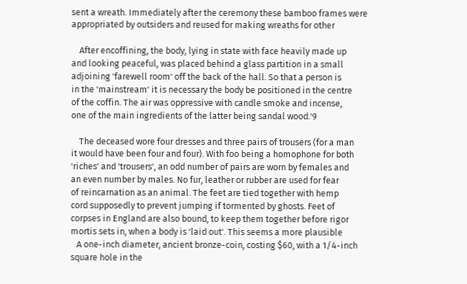sent a wreath. Immediately after the ceremony these bamboo frames were
appropriated by outsiders and reused for making wreaths for other

    After encoffining, the body, lying in state with face heavily made up
and looking peaceful, was placed behind a glass partition in a small
adjoining 'farewell room' off the back of the hall. So that a person is
in the 'mainstream' it is necessary the body be positioned in the centre
of the coffin. The air was oppressive with candle smoke and incense,
one of the main ingredients of the latter being sandal wood.'9

    The deceased wore four dresses and three pairs of trousers (for a man
it would have been four and four). With foo being a homophone for both
'riches' and 'trousers', an odd number of pairs are worn by females and
an even number by males. No fur, leather or rubber are used for fear
of reincarnation as an animal. The feet are tied together with hemp
cord supposedly to prevent jumping if tormented by ghosts. Feet of
corpses in England are also bound, to keep them together before rigor
mortis sets in, when a body is 'laid out'. This seems a more plausible
   A one-inch diameter, ancient bronze-coin, costing $60, with a 1/4-inch
square hole in the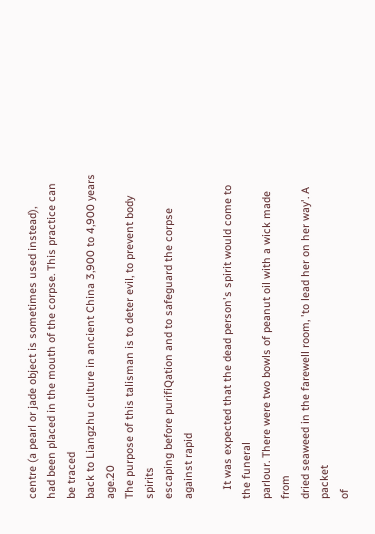centre (a pearl or jade object is sometimes used instead),
had been placed in the mouth of the corpse. This practice can be traced
back to Liangzhu culture in ancient China 3,900 to 4,900 years age.20
The purpose of this talisman is to deter evil, to prevent body spirits
escaping before purifiQation and to safeguard the corpse against rapid

   It was expected that the dead person's spirit would come to the funeral
parlour. There were two bowls of peanut oil with a wick made from
dried seaweed in the farewell room, 'to lead her on her way'. A packet
of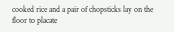cooked rice and a pair of chopsticks lay on the floor to placate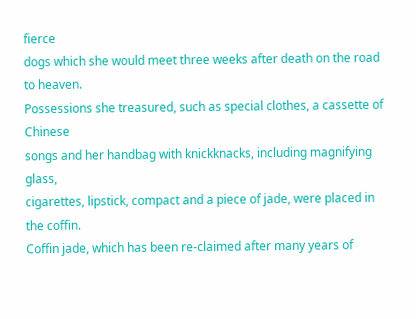fierce
dogs which she would meet three weeks after death on the road to heaven.
Possessions she treasured, such as special clothes, a cassette of Chinese
songs and her handbag with knickknacks, including magnifying glass,
cigarettes, lipstick, compact and a piece of jade, were placed in the coffin.
Coffin jade, which has been re-claimed after many years of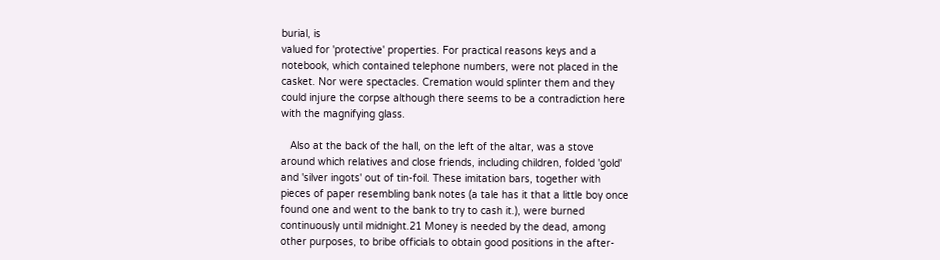burial, is
valued for 'protective' properties. For practical reasons keys and a
notebook, which contained telephone numbers, were not placed in the
casket. Nor were spectacles. Cremation would splinter them and they
could injure the corpse although there seems to be a contradiction here
with the magnifying glass.

   Also at the back of the hall, on the left of the altar, was a stove
around which relatives and close friends, including children, folded 'gold'
and 'silver ingots' out of tin-foil. These imitation bars, together with
pieces of paper resembling bank notes (a tale has it that a little boy once
found one and went to the bank to try to cash it.), were burned
continuously until midnight.21 Money is needed by the dead, among
other purposes, to bribe officials to obtain good positions in the after-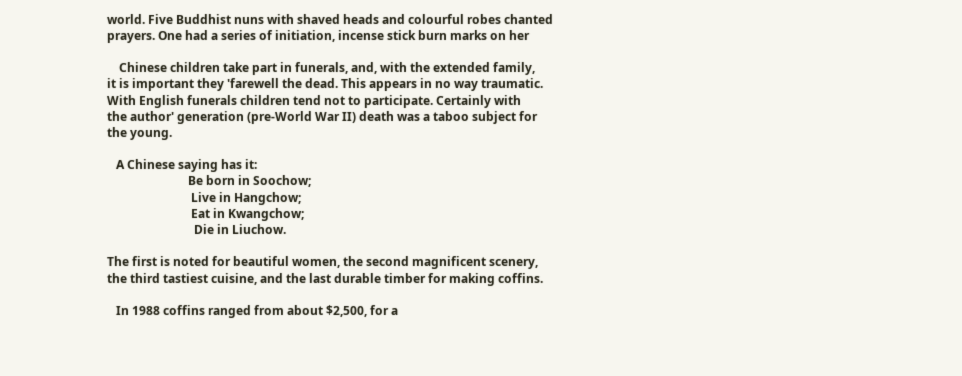world. Five Buddhist nuns with shaved heads and colourful robes chanted
prayers. One had a series of initiation, incense stick burn marks on her

    Chinese children take part in funerals, and, with the extended family,
it is important they 'farewell the dead. This appears in no way traumatic.
With English funerals children tend not to participate. Certainly with
the author' generation (pre-World War II) death was a taboo subject for
the young.

   A Chinese saying has it:
                           Be born in Soochow;
                            Live in Hangchow;
                            Eat in Kwangchow;
                             Die in Liuchow.

The first is noted for beautiful women, the second magnificent scenery,
the third tastiest cuisine, and the last durable timber for making coffins.

   In 1988 coffins ranged from about $2,500, for a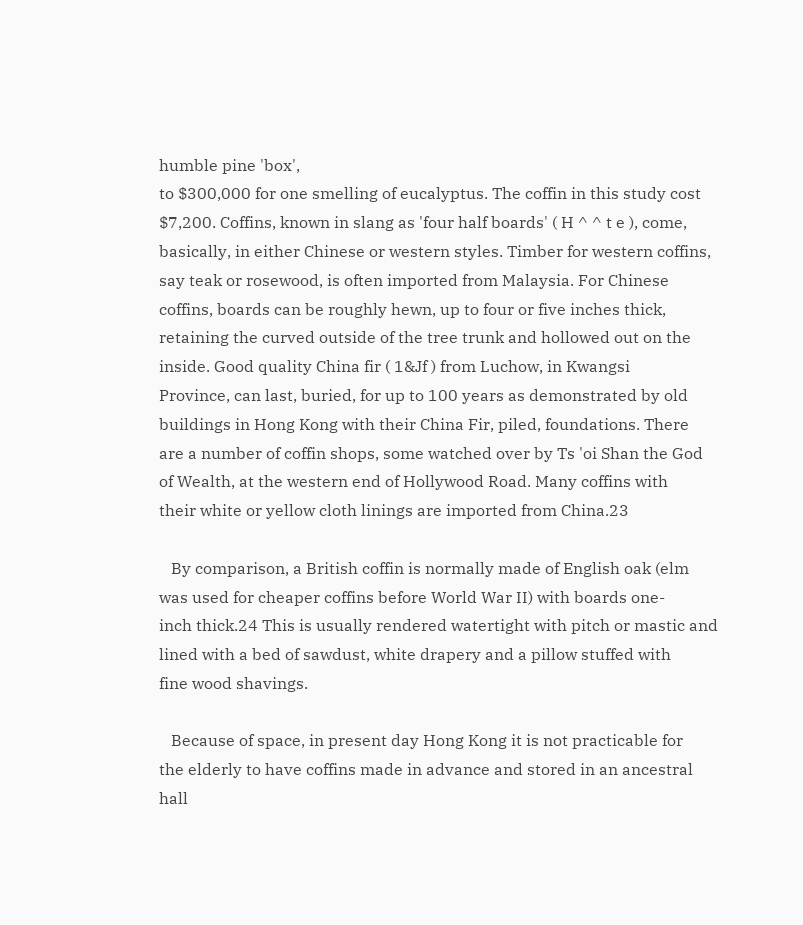humble pine 'box',
to $300,000 for one smelling of eucalyptus. The coffin in this study cost
$7,200. Coffins, known in slang as 'four half boards' ( H ^ ^ t e ), come,
basically, in either Chinese or western styles. Timber for western coffins,
say teak or rosewood, is often imported from Malaysia. For Chinese
coffins, boards can be roughly hewn, up to four or five inches thick,
retaining the curved outside of the tree trunk and hollowed out on the
inside. Good quality China fir ( 1&Jf ) from Luchow, in Kwangsi
Province, can last, buried, for up to 100 years as demonstrated by old
buildings in Hong Kong with their China Fir, piled, foundations. There
are a number of coffin shops, some watched over by Ts 'oi Shan the God
of Wealth, at the western end of Hollywood Road. Many coffins with
their white or yellow cloth linings are imported from China.23

   By comparison, a British coffin is normally made of English oak (elm
was used for cheaper coffins before World War II) with boards one-
inch thick.24 This is usually rendered watertight with pitch or mastic and
lined with a bed of sawdust, white drapery and a pillow stuffed with
fine wood shavings.

   Because of space, in present day Hong Kong it is not practicable for
the elderly to have coffins made in advance and stored in an ancestral
hall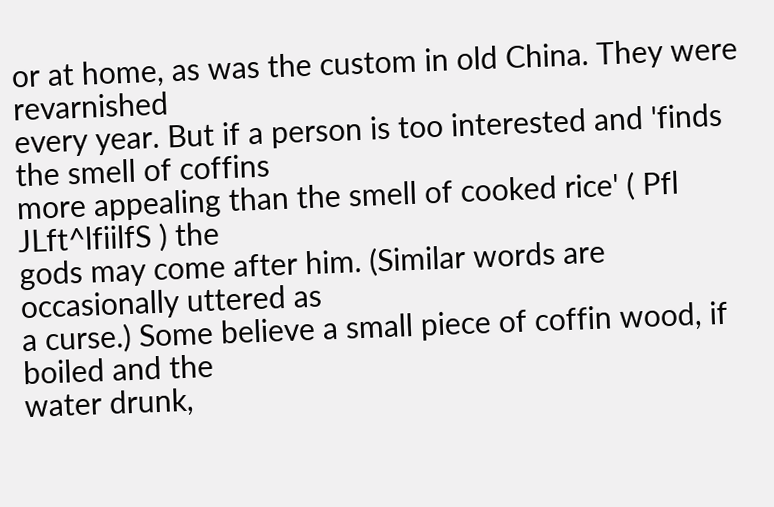or at home, as was the custom in old China. They were revarnished
every year. But if a person is too interested and 'finds the smell of coffins
more appealing than the smell of cooked rice' ( Pfl JLft^lfiilfS ) the
gods may come after him. (Similar words are occasionally uttered as
a curse.) Some believe a small piece of coffin wood, if boiled and the
water drunk,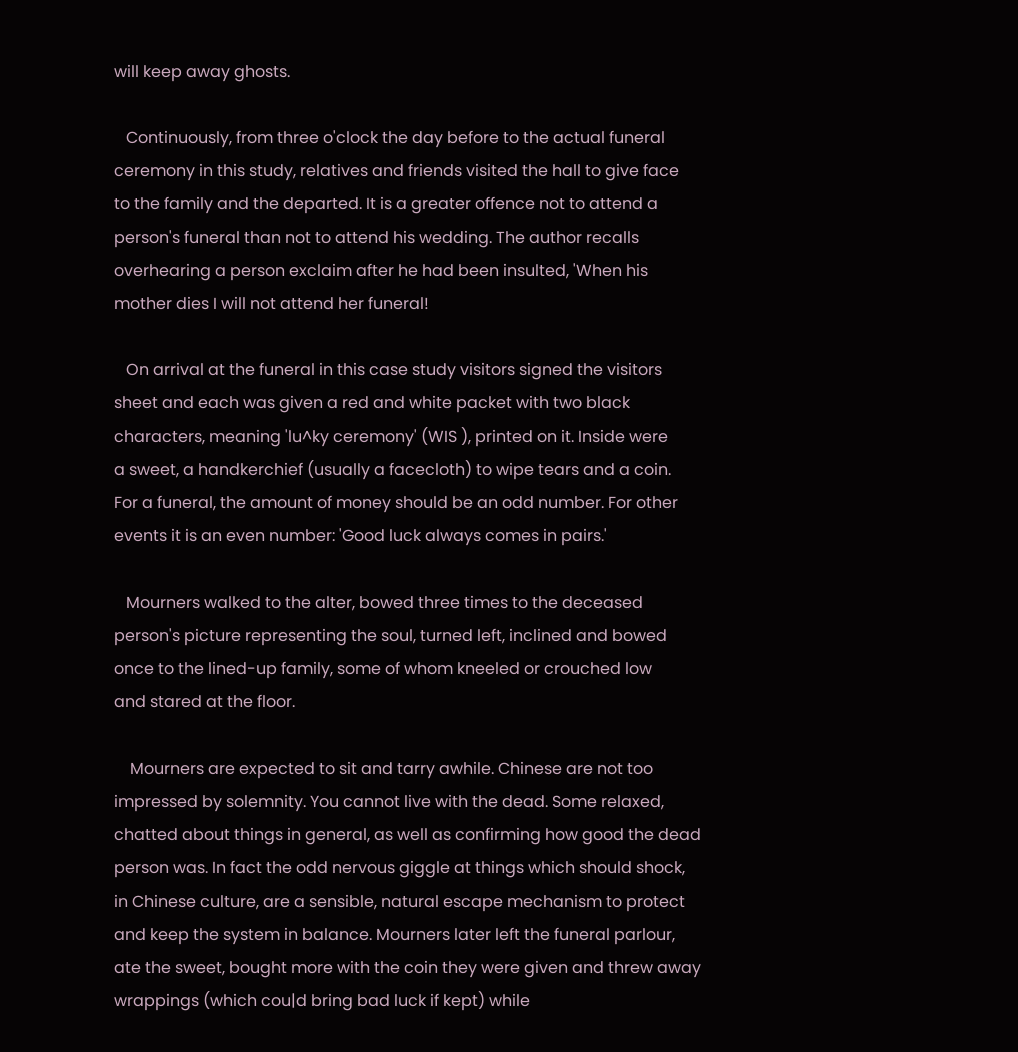will keep away ghosts.

   Continuously, from three o'clock the day before to the actual funeral
ceremony in this study, relatives and friends visited the hall to give face
to the family and the departed. It is a greater offence not to attend a
person's funeral than not to attend his wedding. The author recalls
overhearing a person exclaim after he had been insulted, 'When his
mother dies I will not attend her funeral!

   On arrival at the funeral in this case study visitors signed the visitors
sheet and each was given a red and white packet with two black
characters, meaning 'lu^ky ceremony' (WIS ), printed on it. Inside were
a sweet, a handkerchief (usually a facecloth) to wipe tears and a coin.
For a funeral, the amount of money should be an odd number. For other
events it is an even number: 'Good luck always comes in pairs.'

   Mourners walked to the alter, bowed three times to the deceased
person's picture representing the soul, turned left, inclined and bowed
once to the lined-up family, some of whom kneeled or crouched low
and stared at the floor.

    Mourners are expected to sit and tarry awhile. Chinese are not too
impressed by solemnity. You cannot live with the dead. Some relaxed,
chatted about things in general, as well as confirming how good the dead
person was. In fact the odd nervous giggle at things which should shock,
in Chinese culture, are a sensible, natural escape mechanism to protect
and keep the system in balance. Mourners later left the funeral parlour,
ate the sweet, bought more with the coin they were given and threw away
wrappings (which cou|d bring bad luck if kept) while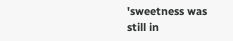'sweetness was
still in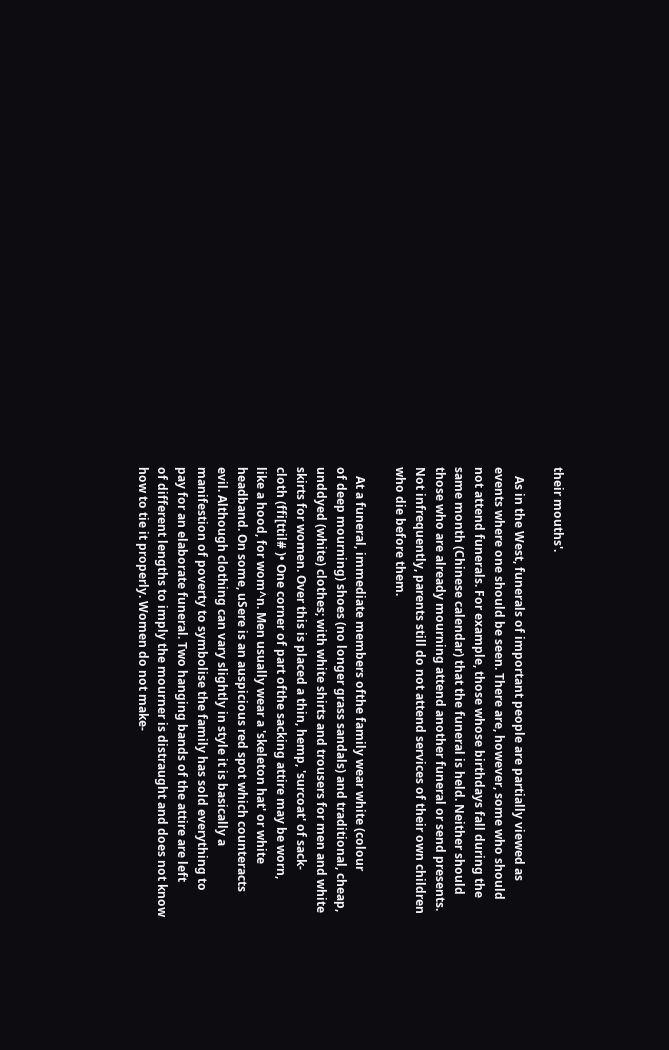their mouths'.

   As in the West, funerals of important people are partially viewed as
events where one should be seen. There are, however, some who should
not attend funerals. For example, those whose birthdays fall during the
same month (Chinese calendar) that the funeral is held. Neither should
those who are already mourning attend another funeral or send presents.
Not infrequently, parents still do not attend services of their own children
who die before them.

   At a funeral, immediate members ofthe family wear white (colour
of deep mourning) shoes (no longer grass sandals) and traditional, cheap,
unddyed (white) clothes; with white shirts and trousers for men and white
skirts for women. Over this is placed a thin, hemp, 'surcoat' of sack-
cloth (ffi[ttil# )• One corner of part ofthe sacking attire may be worn,
like a hood, for wom^n. Men usually wear a 'skeleton hat' or white
headband. On some, uSere is an auspicious red spot which counteracts
evil. Although clothing can vary slightly in style it is basically a
manifestion of poverty to symbolise the family has sold everything to
pay for an elaborate funeral. Two hanging bands of the attire are left
of different lengths to imply the mourner is distraught and does not know
how to tie it properly. Women do not make-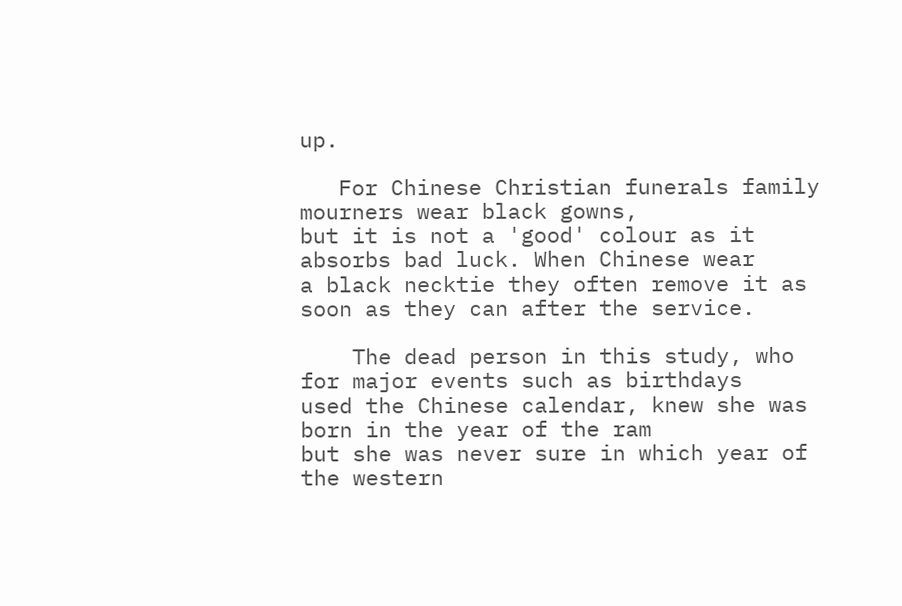up.

   For Chinese Christian funerals family mourners wear black gowns,
but it is not a 'good' colour as it absorbs bad luck. When Chinese wear
a black necktie they often remove it as soon as they can after the service.

    The dead person in this study, who for major events such as birthdays
used the Chinese calendar, knew she was born in the year of the ram
but she was never sure in which year of the western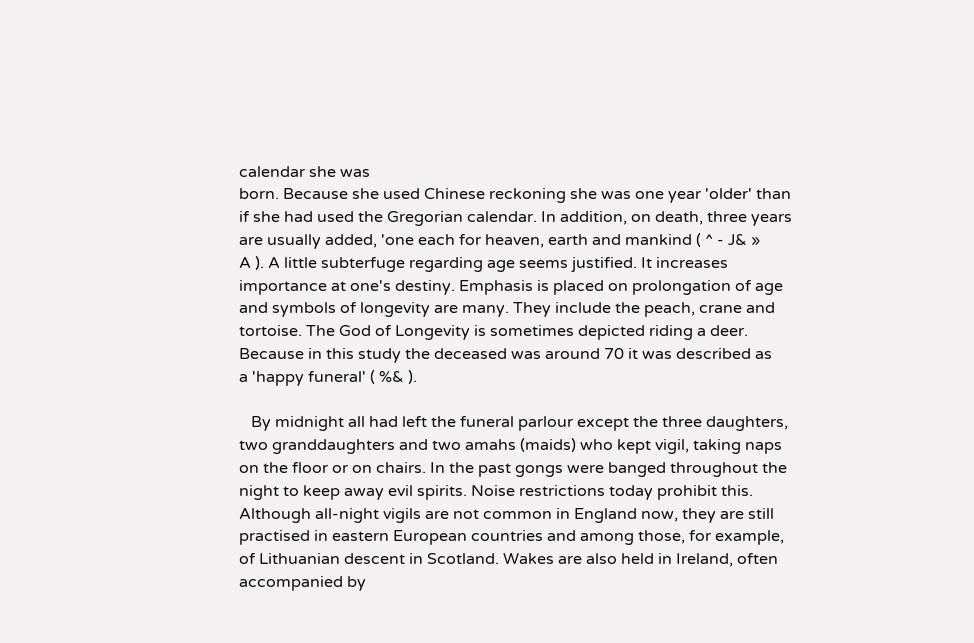calendar she was
born. Because she used Chinese reckoning she was one year 'older' than
if she had used the Gregorian calendar. In addition, on death, three years
are usually added, 'one each for heaven, earth and mankind ( ^ - J& »
A ). A little subterfuge regarding age seems justified. It increases
importance at one's destiny. Emphasis is placed on prolongation of age
and symbols of longevity are many. They include the peach, crane and
tortoise. The God of Longevity is sometimes depicted riding a deer.
Because in this study the deceased was around 70 it was described as
a 'happy funeral' ( %& ).

   By midnight all had left the funeral parlour except the three daughters,
two granddaughters and two amahs (maids) who kept vigil, taking naps
on the floor or on chairs. In the past gongs were banged throughout the
night to keep away evil spirits. Noise restrictions today prohibit this.
Although all-night vigils are not common in England now, they are still
practised in eastern European countries and among those, for example,
of Lithuanian descent in Scotland. Wakes are also held in Ireland, often
accompanied by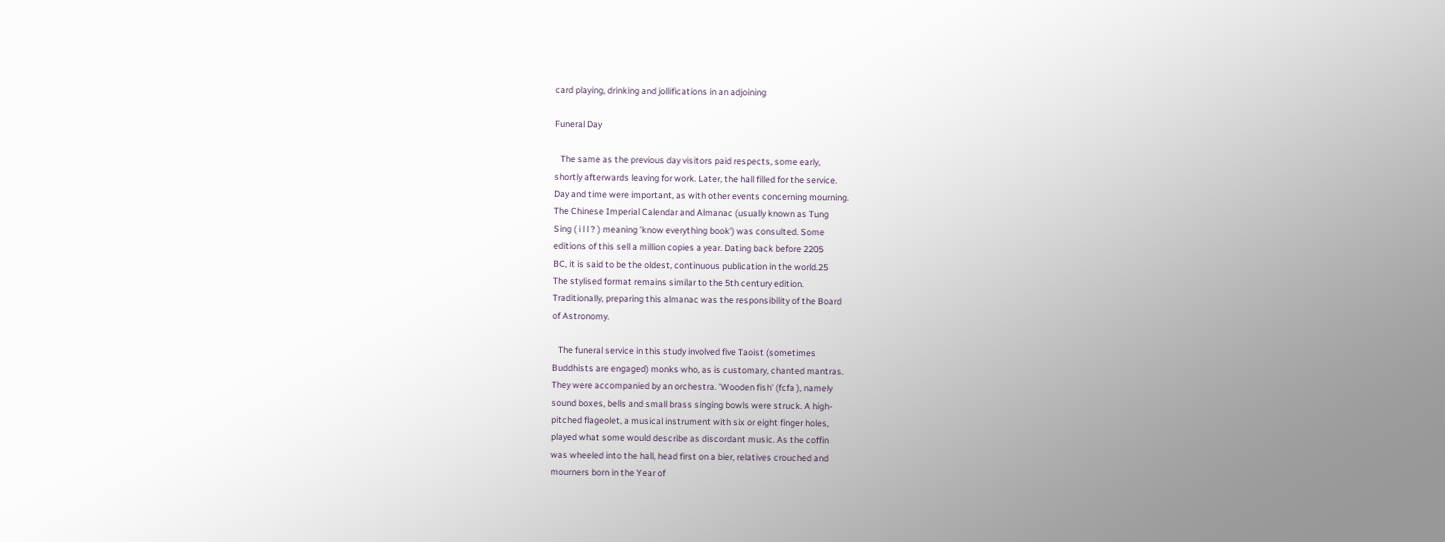card playing, drinking and jollifications in an adjoining

Funeral Day

   The same as the previous day visitors paid respects, some early,
shortly afterwards leaving for work. Later, the hall filled for the service.
Day and time were important, as with other events concerning mourning.
The Chinese Imperial Calendar and Almanac (usually known as Tung
Sing ( i l l ? ) meaning 'know everything book') was consulted. Some
editions of this sell a million copies a year. Dating back before 2205
BC, it is said to be the oldest, continuous publication in the world.25
The stylised format remains similar to the 5th century edition.
Traditionally, preparing this almanac was the responsibility of the Board
of Astronomy.

   The funeral service in this study involved five Taoist (sometimes
Buddhists are engaged) monks who, as is customary, chanted mantras.
They were accompanied by an orchestra. 'Wooden fish' (fcfa ), namely
sound boxes, bells and small brass singing bowls were struck. A high-
pitched flageolet, a musical instrument with six or eight finger holes,
played what some would describe as discordant music. As the coffin
was wheeled into the hall, head first on a bier, relatives crouched and
mourners born in the Year of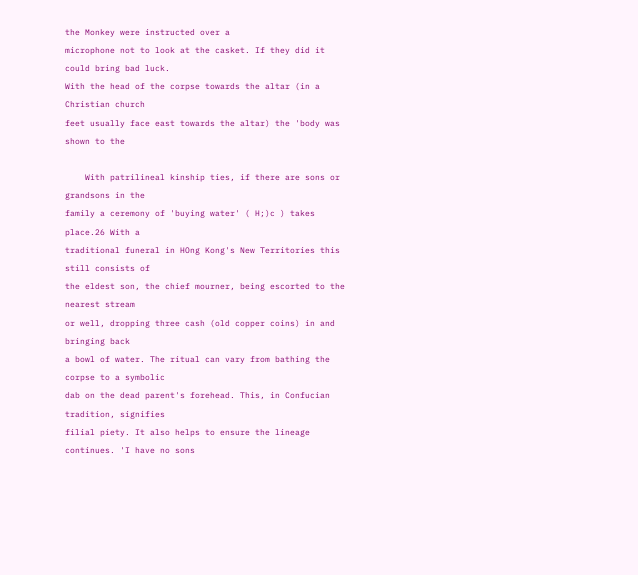the Monkey were instructed over a
microphone not to look at the casket. If they did it could bring bad luck.
With the head of the corpse towards the altar (in a Christian church
feet usually face east towards the altar) the 'body was shown to the

    With patrilineal kinship ties, if there are sons or grandsons in the
family a ceremony of 'buying water' ( H;)c ) takes place.26 With a
traditional funeral in HOng Kong's New Territories this still consists of
the eldest son, the chief mourner, being escorted to the nearest stream
or well, dropping three cash (old copper coins) in and bringing back
a bowl of water. The ritual can vary from bathing the corpse to a symbolic
dab on the dead parent's forehead. This, in Confucian tradition, signifies
filial piety. It also helps to ensure the lineage continues. 'I have no sons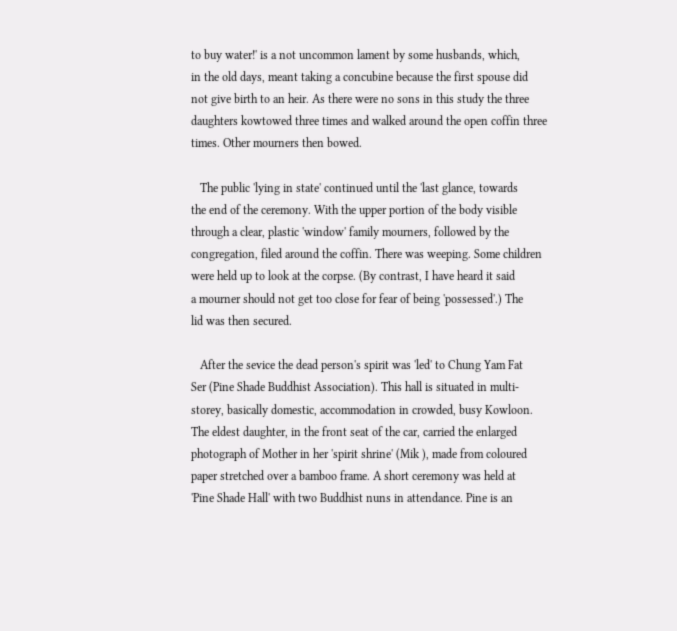to buy water!' is a not uncommon lament by some husbands, which,
in the old days, meant taking a concubine because the first spouse did
not give birth to an heir. As there were no sons in this study the three
daughters kowtowed three times and walked around the open coffin three
times. Other mourners then bowed.

   The public 'lying in state' continued until the 'last glance, towards
the end of the ceremony. With the upper portion of the body visible
through a clear, plastic 'window' family mourners, followed by the
congregation, filed around the coffin. There was weeping. Some children
were held up to look at the corpse. (By contrast, I have heard it said
a mourner should not get too close for fear of being 'possessed'.) The
lid was then secured.

   After the sevice the dead person's spirit was 'led' to Chung Yam Fat
Ser (Pine Shade Buddhist Association). This hall is situated in multi-
storey, basically domestic, accommodation in crowded, busy Kowloon.
The eldest daughter, in the front seat of the car, carried the enlarged
photograph of Mother in her 'spirit shrine' (Mik ), made from coloured
paper stretched over a bamboo frame. A short ceremony was held at
'Pine Shade Hall' with two Buddhist nuns in attendance. Pine is an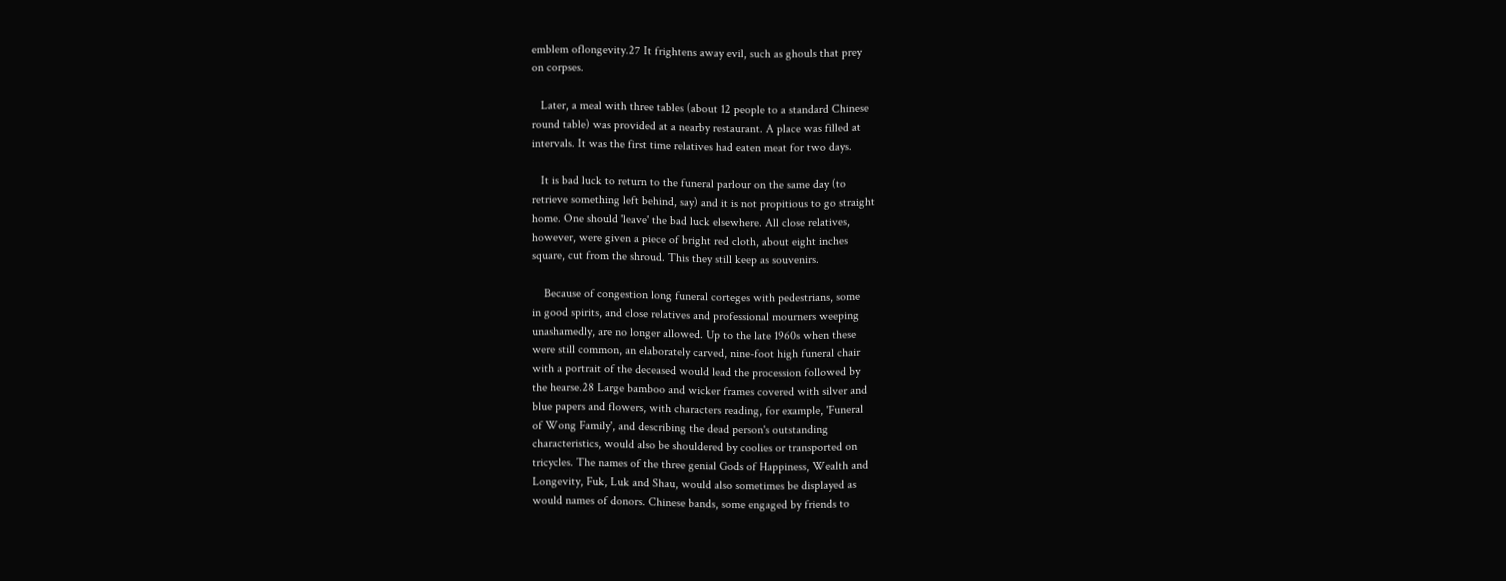emblem oflongevity.27 It frightens away evil, such as ghouls that prey
on corpses.

   Later, a meal with three tables (about 12 people to a standard Chinese
round table) was provided at a nearby restaurant. A place was filled at
intervals. It was the first time relatives had eaten meat for two days.

   It is bad luck to return to the funeral parlour on the same day (to
retrieve something left behind, say) and it is not propitious to go straight
home. One should 'leave' the bad luck elsewhere. All close relatives,
however, were given a piece of bright red cloth, about eight inches
square, cut from the shroud. This they still keep as souvenirs.

    Because of congestion long funeral corteges with pedestrians, some
in good spirits, and close relatives and professional mourners weeping
unashamedly, are no longer allowed. Up to the late 1960s when these
were still common, an elaborately carved, nine-foot high funeral chair
with a portrait of the deceased would lead the procession followed by
the hearse.28 Large bamboo and wicker frames covered with silver and
blue papers and flowers, with characters reading, for example, 'Funeral
of Wong Family', and describing the dead person's outstanding
characteristics, would also be shouldered by coolies or transported on
tricycles. The names of the three genial Gods of Happiness, Wealth and
Longevity, Fuk, Luk and Shau, would also sometimes be displayed as
would names of donors. Chinese bands, some engaged by friends to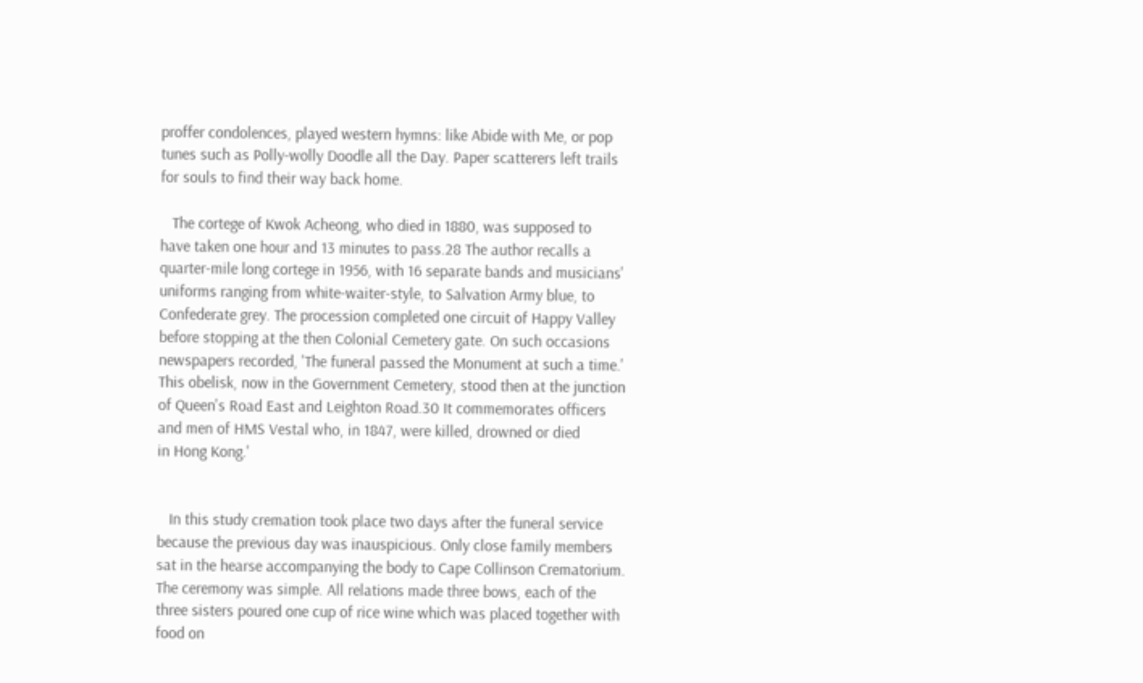proffer condolences, played western hymns: like Abide with Me, or pop
tunes such as Polly-wolly Doodle all the Day. Paper scatterers left trails
for souls to find their way back home.

   The cortege of Kwok Acheong, who died in 1880, was supposed to
have taken one hour and 13 minutes to pass.28 The author recalls a
quarter-mile long cortege in 1956, with 16 separate bands and musicians'
uniforms ranging from white-waiter-style, to Salvation Army blue, to
Confederate grey. The procession completed one circuit of Happy Valley
before stopping at the then Colonial Cemetery gate. On such occasions
newspapers recorded, 'The funeral passed the Monument at such a time.'
This obelisk, now in the Government Cemetery, stood then at the junction
of Queen's Road East and Leighton Road.30 It commemorates officers
and men of HMS Vestal who, in 1847, were killed, drowned or died
in Hong Kong.'


   In this study cremation took place two days after the funeral service
because the previous day was inauspicious. Only close family members
sat in the hearse accompanying the body to Cape Collinson Crematorium.
The ceremony was simple. All relations made three bows, each of the
three sisters poured one cup of rice wine which was placed together with
food on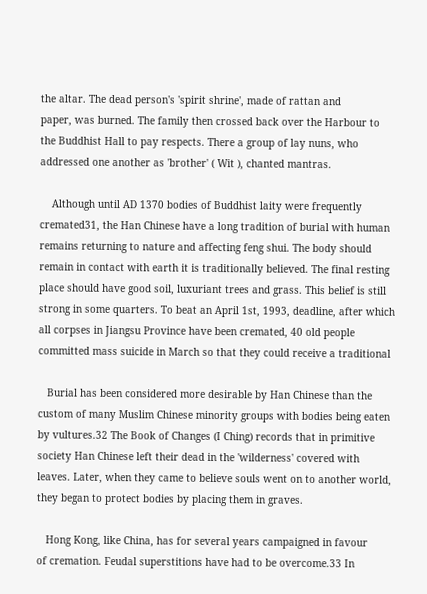the altar. The dead person's 'spirit shrine', made of rattan and
paper, was burned. The family then crossed back over the Harbour to
the Buddhist Hall to pay respects. There a group of lay nuns, who
addressed one another as 'brother' ( Wit ), chanted mantras.

    Although until AD 1370 bodies of Buddhist laity were frequently
cremated31, the Han Chinese have a long tradition of burial with human
remains returning to nature and affecting feng shui. The body should
remain in contact with earth it is traditionally believed. The final resting
place should have good soil, luxuriant trees and grass. This belief is still
strong in some quarters. To beat an April 1st, 1993, deadline, after which
all corpses in Jiangsu Province have been cremated, 40 old people
committed mass suicide in March so that they could receive a traditional

   Burial has been considered more desirable by Han Chinese than the
custom of many Muslim Chinese minority groups with bodies being eaten
by vultures.32 The Book of Changes (I Ching) records that in primitive
society Han Chinese left their dead in the 'wilderness' covered with
leaves. Later, when they came to believe souls went on to another world,
they began to protect bodies by placing them in graves.

   Hong Kong, like China, has for several years campaigned in favour
of cremation. Feudal superstitions have had to be overcome.33 In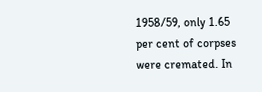1958/59, only 1.65 per cent of corpses were cremated. In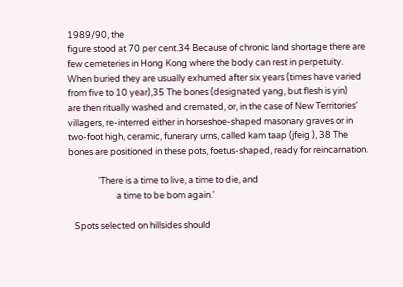1989/90, the
figure stood at 70 per cent.34 Because of chronic land shortage there are
few cemeteries in Hong Kong where the body can rest in perpetuity.
When buried they are usually exhumed after six years (times have varied
from five to 10 year),35 The bones (designated yang, but flesh is yin)
are then ritually washed and cremated, or, in the case of New Territories'
villagers, re-interred either in horseshoe-shaped masonary graves or in
two-foot high, ceramic, funerary urns, called kam taap (jfeig ), 38 The
bones are positioned in these pots, foetus-shaped, ready for reincarnation.

               'There is a time to live, a time to die, and
                        a time to be bom again.'

   Spots selected on hillsides should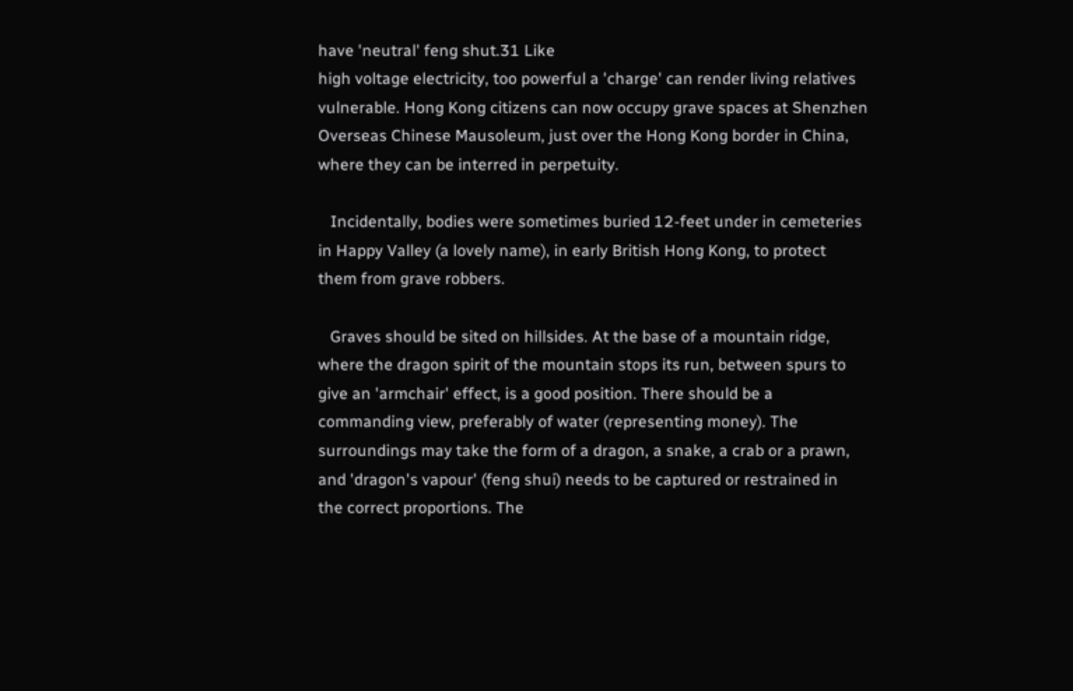have 'neutral' feng shut.31 Like
high voltage electricity, too powerful a 'charge' can render living relatives
vulnerable. Hong Kong citizens can now occupy grave spaces at Shenzhen
Overseas Chinese Mausoleum, just over the Hong Kong border in China,
where they can be interred in perpetuity.

   Incidentally, bodies were sometimes buried 12-feet under in cemeteries
in Happy Valley (a lovely name), in early British Hong Kong, to protect
them from grave robbers.

   Graves should be sited on hillsides. At the base of a mountain ridge,
where the dragon spirit of the mountain stops its run, between spurs to
give an 'armchair' effect, is a good position. There should be a
commanding view, preferably of water (representing money). The
surroundings may take the form of a dragon, a snake, a crab or a prawn,
and 'dragon's vapour' (feng shui) needs to be captured or restrained in
the correct proportions. The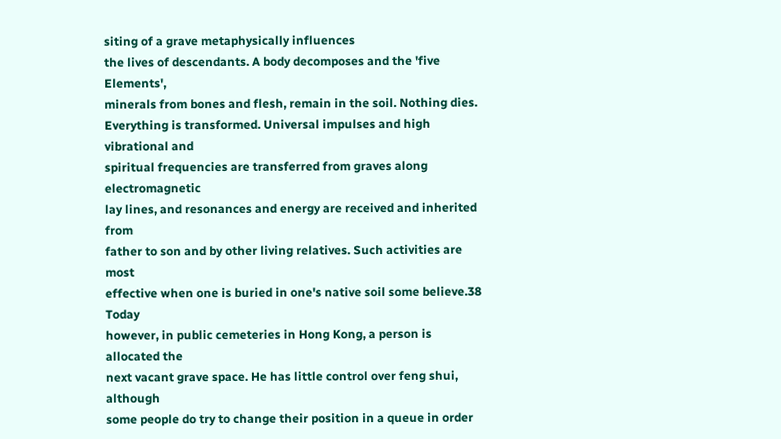siting of a grave metaphysically influences
the lives of descendants. A body decomposes and the 'five Elements',
minerals from bones and flesh, remain in the soil. Nothing dies.
Everything is transformed. Universal impulses and high vibrational and
spiritual frequencies are transferred from graves along electromagnetic
lay lines, and resonances and energy are received and inherited from
father to son and by other living relatives. Such activities are most
effective when one is buried in one's native soil some believe.38 Today
however, in public cemeteries in Hong Kong, a person is allocated the
next vacant grave space. He has little control over feng shui, although
some people do try to change their position in a queue in order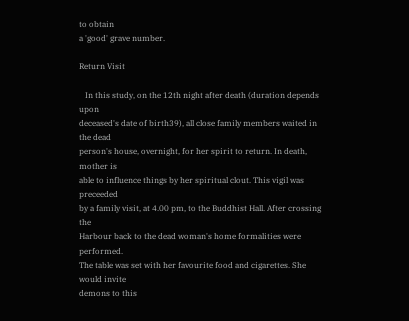to obtain
a 'good' grave number.

Return Visit

   In this study, on the 12th night after death (duration depends upon
deceased's date of birth39), all close family members waited in the dead
person's house, overnight, for her spirit to return. In death, mother is
able to influence things by her spiritual clout. This vigil was preceeded
by a family visit, at 4.00 pm, to the Buddhist Hall. After crossing the
Harbour back to the dead woman's home formalities were performed.
The table was set with her favourite food and cigarettes. She would invite
demons to this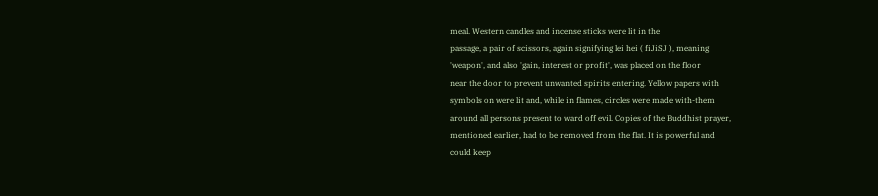meal. Western candles and incense sticks were lit in the
passage, a pair of scissors, again signifying lei hei ( fiJiSJ ), meaning
'weapon', and also 'gain, interest or profit', was placed on the floor
near the door to prevent unwanted spirits entering. Yellow papers with
symbols on were lit and, while in flames, circles were made with-them
around all persons present to ward off evil. Copies of the Buddhist prayer,
mentioned earlier, had to be removed from the flat. It is powerful and
could keep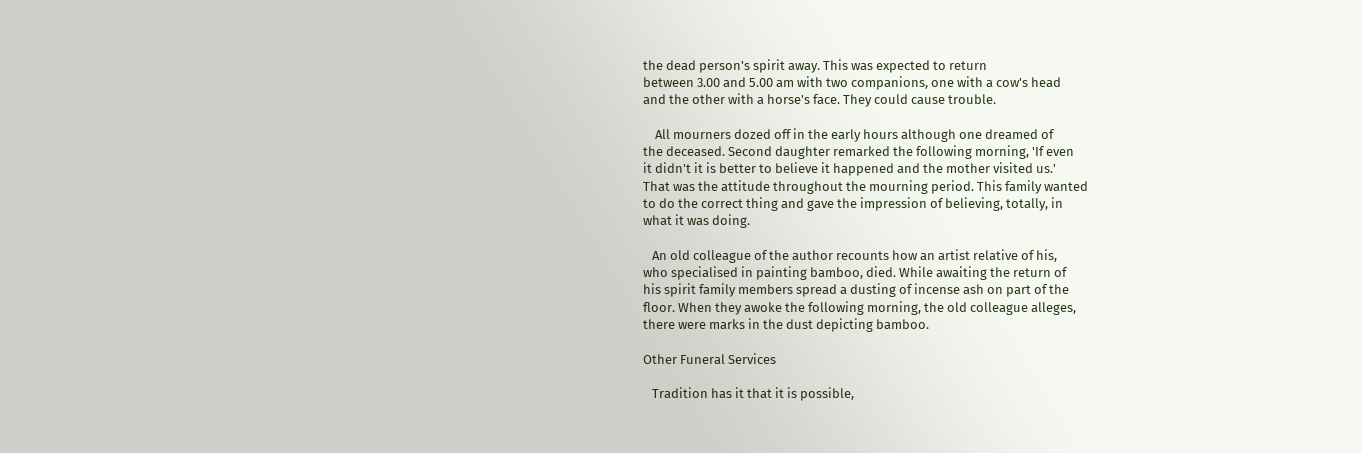the dead person's spirit away. This was expected to return
between 3.00 and 5.00 am with two companions, one with a cow's head
and the other with a horse's face. They could cause trouble.

    All mourners dozed off in the early hours although one dreamed of
the deceased. Second daughter remarked the following morning, 'If even
it didn't it is better to believe it happened and the mother visited us.'
That was the attitude throughout the mourning period. This family wanted
to do the correct thing and gave the impression of believing, totally, in
what it was doing.

   An old colleague of the author recounts how an artist relative of his,
who specialised in painting bamboo, died. While awaiting the return of
his spirit family members spread a dusting of incense ash on part of the
floor. When they awoke the following morning, the old colleague alleges,
there were marks in the dust depicting bamboo.

Other Funeral Services

   Tradition has it that it is possible,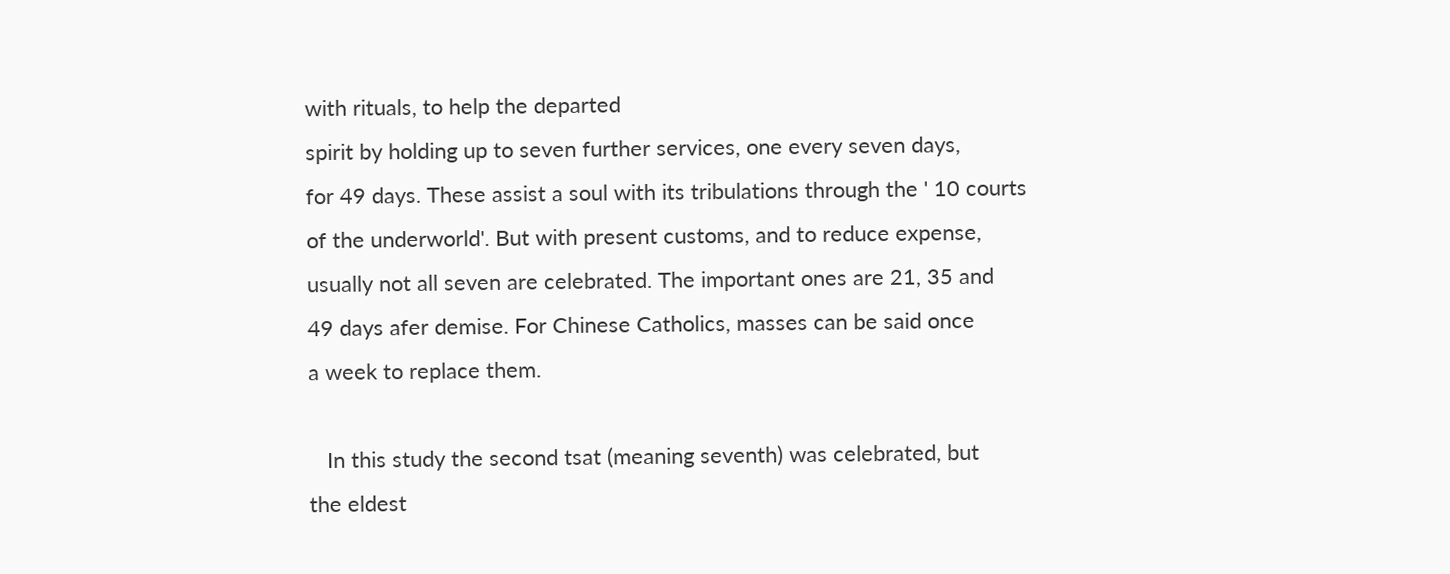with rituals, to help the departed
spirit by holding up to seven further services, one every seven days,
for 49 days. These assist a soul with its tribulations through the ' 10 courts
of the underworld'. But with present customs, and to reduce expense,
usually not all seven are celebrated. The important ones are 21, 35 and
49 days afer demise. For Chinese Catholics, masses can be said once
a week to replace them.

   In this study the second tsat (meaning seventh) was celebrated, but
the eldest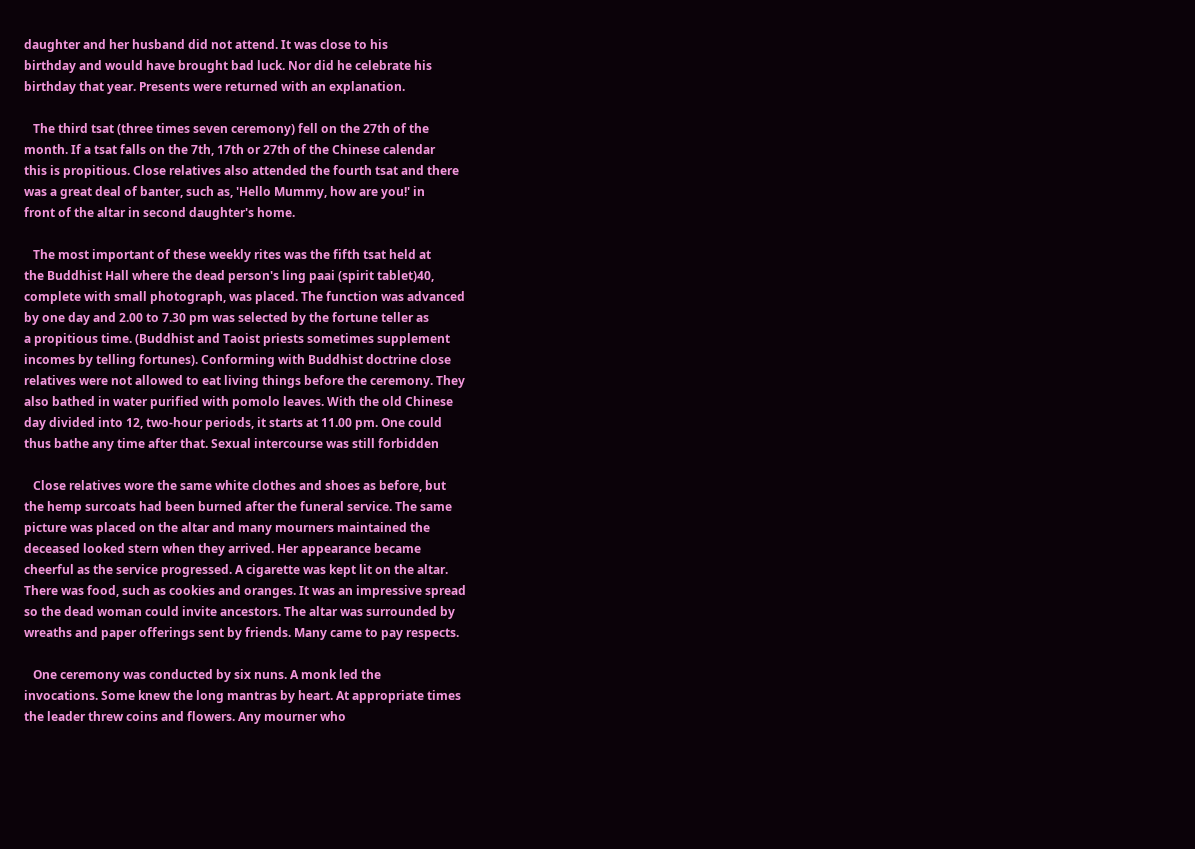daughter and her husband did not attend. It was close to his
birthday and would have brought bad luck. Nor did he celebrate his
birthday that year. Presents were returned with an explanation.

   The third tsat (three times seven ceremony) fell on the 27th of the
month. If a tsat falls on the 7th, 17th or 27th of the Chinese calendar
this is propitious. Close relatives also attended the fourth tsat and there
was a great deal of banter, such as, 'Hello Mummy, how are you!' in
front of the altar in second daughter's home.

   The most important of these weekly rites was the fifth tsat held at
the Buddhist Hall where the dead person's ling paai (spirit tablet)40,
complete with small photograph, was placed. The function was advanced
by one day and 2.00 to 7.30 pm was selected by the fortune teller as
a propitious time. (Buddhist and Taoist priests sometimes supplement
incomes by telling fortunes). Conforming with Buddhist doctrine close
relatives were not allowed to eat living things before the ceremony. They
also bathed in water purified with pomolo leaves. With the old Chinese
day divided into 12, two-hour periods, it starts at 11.00 pm. One could
thus bathe any time after that. Sexual intercourse was still forbidden

   Close relatives wore the same white clothes and shoes as before, but
the hemp surcoats had been burned after the funeral service. The same
picture was placed on the altar and many mourners maintained the
deceased looked stern when they arrived. Her appearance became
cheerful as the service progressed. A cigarette was kept lit on the altar.
There was food, such as cookies and oranges. It was an impressive spread
so the dead woman could invite ancestors. The altar was surrounded by
wreaths and paper offerings sent by friends. Many came to pay respects.

   One ceremony was conducted by six nuns. A monk led the
invocations. Some knew the long mantras by heart. At appropriate times
the leader threw coins and flowers. Any mourner who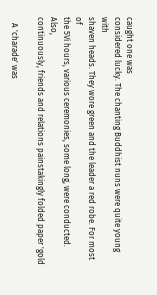caught one was
considered lucky. The chanting Buddhist nuns were quite young with
shaven heads. They wore green and the leader a red robe. For most of
the 5Vi hours, various ceremonies, some long, were conducted. Also,
continuously, friends and relations painstakingly folded paper 'gold

   A 'charade' was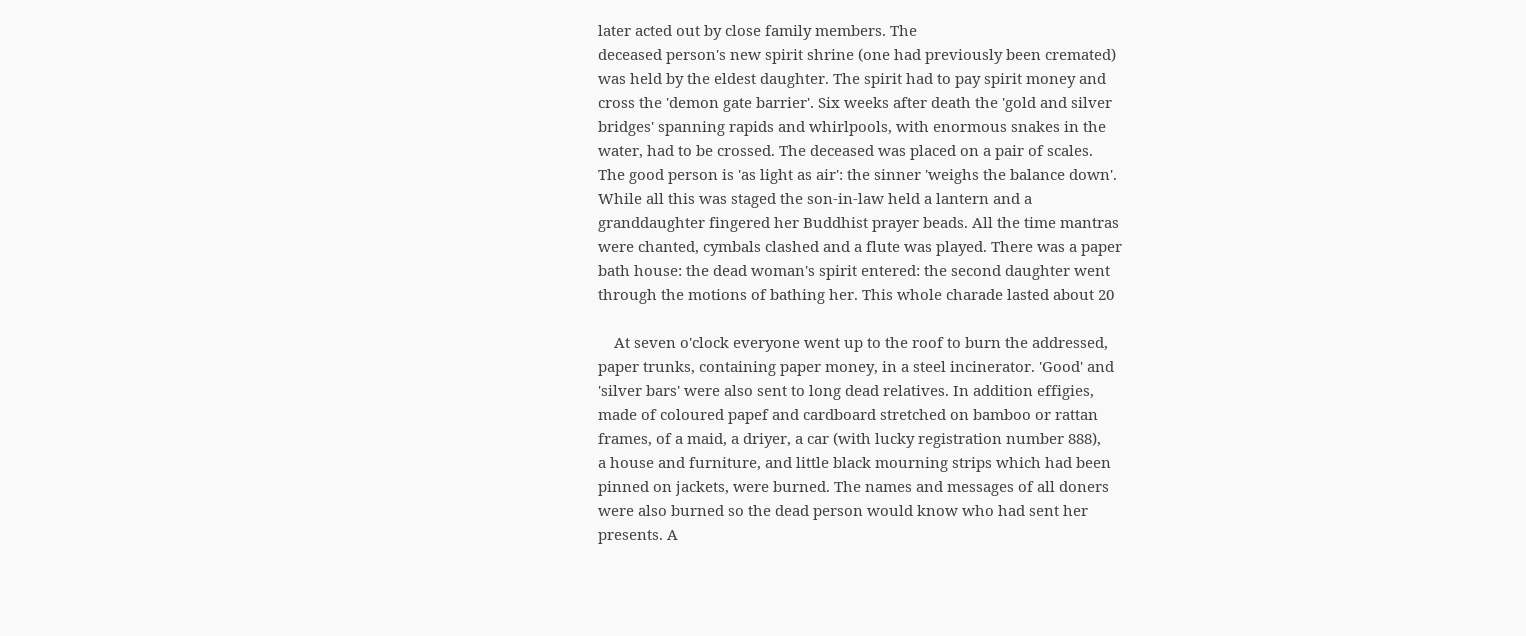later acted out by close family members. The
deceased person's new spirit shrine (one had previously been cremated)
was held by the eldest daughter. The spirit had to pay spirit money and
cross the 'demon gate barrier'. Six weeks after death the 'gold and silver
bridges' spanning rapids and whirlpools, with enormous snakes in the
water, had to be crossed. The deceased was placed on a pair of scales.
The good person is 'as light as air': the sinner 'weighs the balance down'.
While all this was staged the son-in-law held a lantern and a
granddaughter fingered her Buddhist prayer beads. All the time mantras
were chanted, cymbals clashed and a flute was played. There was a paper
bath house: the dead woman's spirit entered: the second daughter went
through the motions of bathing her. This whole charade lasted about 20

    At seven o'clock everyone went up to the roof to burn the addressed,
paper trunks, containing paper money, in a steel incinerator. 'Good' and
'silver bars' were also sent to long dead relatives. In addition effigies,
made of coloured papef and cardboard stretched on bamboo or rattan
frames, of a maid, a driyer, a car (with lucky registration number 888),
a house and furniture, and little black mourning strips which had been
pinned on jackets, were burned. The names and messages of all doners
were also burned so the dead person would know who had sent her
presents. A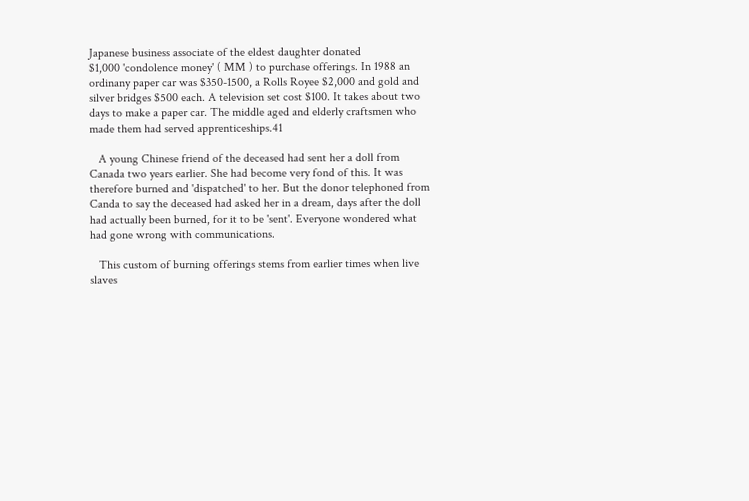Japanese business associate of the eldest daughter donated
$1,000 'condolence money' ( MM ) to purchase offerings. In 1988 an
ordinany paper car was $350-1500, a Rolls Royee $2,000 and gold and
silver bridges $500 each. A television set cost $100. It takes about two
days to make a paper car. The middle aged and elderly craftsmen who
made them had served apprenticeships.41

   A young Chinese friend of the deceased had sent her a doll from
Canada two years earlier. She had become very fond of this. It was
therefore burned and 'dispatched' to her. But the donor telephoned from
Canda to say the deceased had asked her in a dream, days after the doll
had actually been burned, for it to be 'sent'. Everyone wondered what
had gone wrong with communications.

   This custom of burning offerings stems from earlier times when live
slaves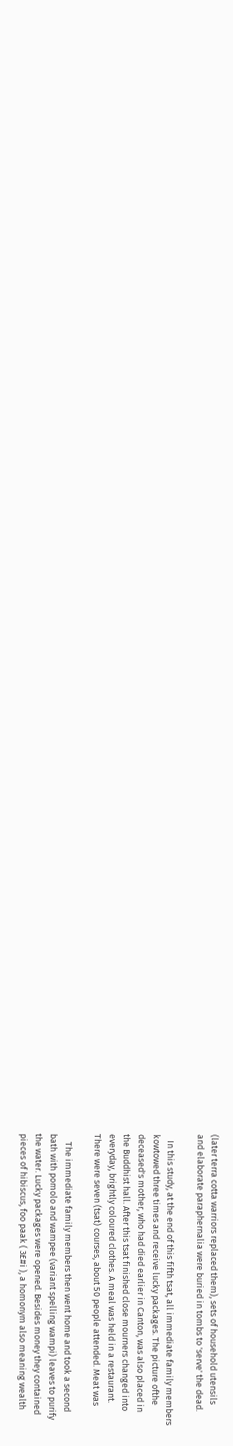(later terra cotta warriors replaced them), sets of household utensils
and elaborate paraphernalia were buried in tombs to 'serve' the dead.

   In this study, at the end of this fifth tsat, all immediate family members
kowtowed three times and receive lucky packages. The picture ofthe
deceased's mother, who had died earlier in Canton, was also placed in
the Buddhist hall. After this tsat finished close mourners changed into
everyday, brightly coloured clothes. A meal was held in a restaurant.
There were seven (tsat) courses, about 50 people attended. Meat was

    The immediate family members then went home and took a second
bath with pomolo and wampee (variant spelling wampi) leaves to purify
the water. Lucky packages were opened. Besides money they contained
pieces of hibiscus, foo paak ( 3£#i ), a homonym also meaning wealth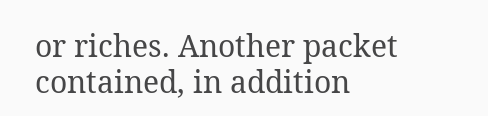or riches. Another packet contained, in addition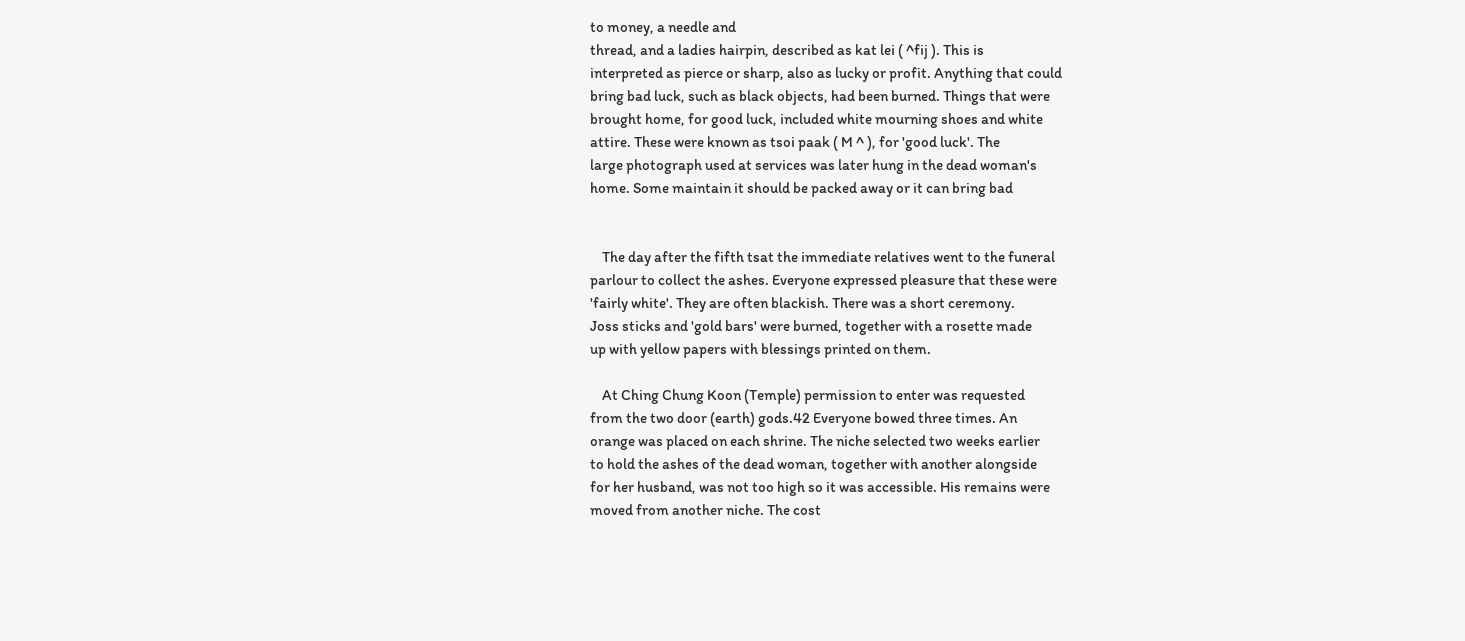to money, a needle and
thread, and a ladies hairpin, described as kat lei ( ^fij ). This is
interpreted as pierce or sharp, also as lucky or profit. Anything that could
bring bad luck, such as black objects, had been burned. Things that were
brought home, for good luck, included white mourning shoes and white
attire. These were known as tsoi paak ( M ^ ), for 'good luck'. The
large photograph used at services was later hung in the dead woman's
home. Some maintain it should be packed away or it can bring bad


    The day after the fifth tsat the immediate relatives went to the funeral
parlour to collect the ashes. Everyone expressed pleasure that these were
'fairly white'. They are often blackish. There was a short ceremony.
Joss sticks and 'gold bars' were burned, together with a rosette made
up with yellow papers with blessings printed on them.

    At Ching Chung Koon (Temple) permission to enter was requested
from the two door (earth) gods.42 Everyone bowed three times. An
orange was placed on each shrine. The niche selected two weeks earlier
to hold the ashes of the dead woman, together with another alongside
for her husband, was not too high so it was accessible. His remains were
moved from another niche. The cost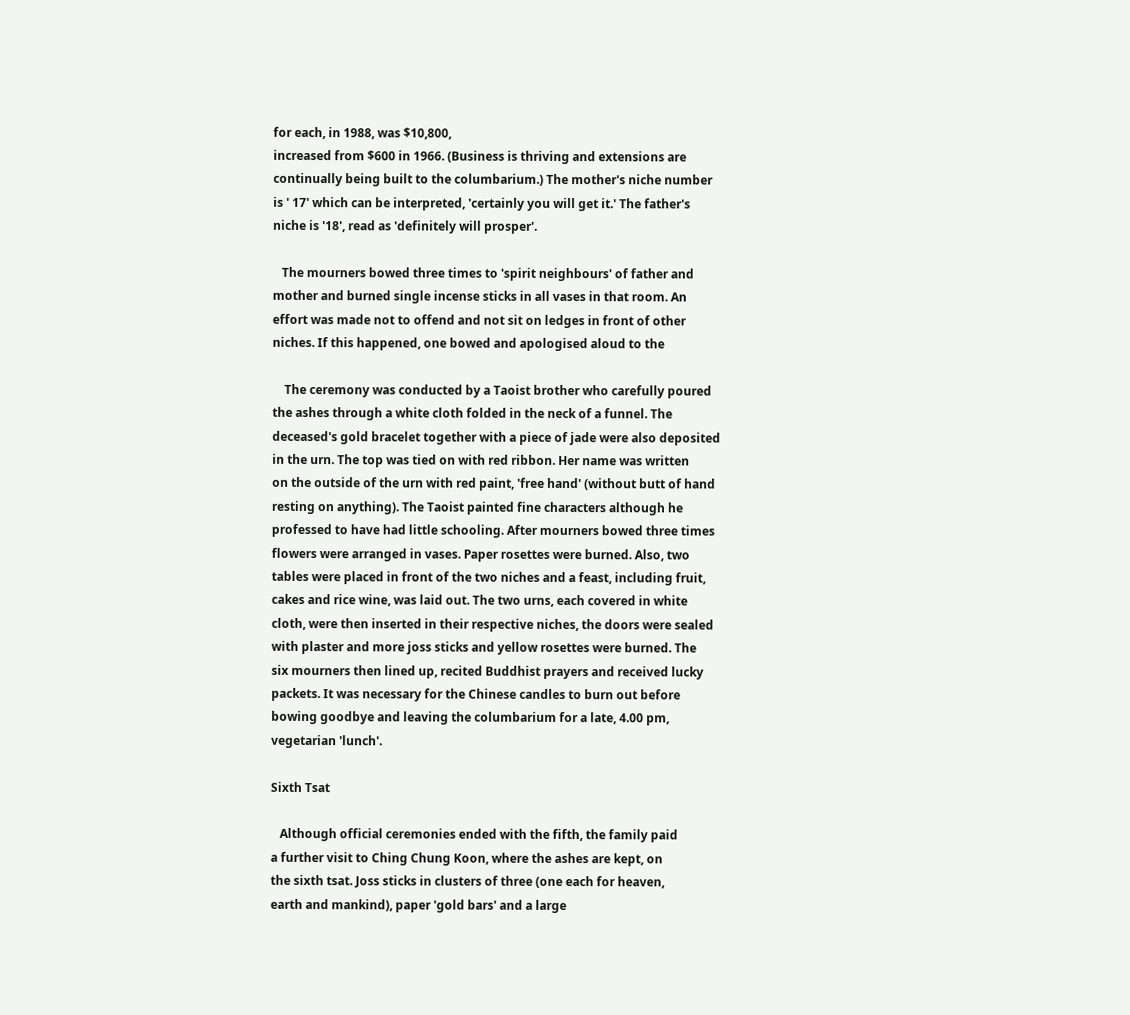for each, in 1988, was $10,800,
increased from $600 in 1966. (Business is thriving and extensions are
continually being built to the columbarium.) The mother's niche number
is ' 17' which can be interpreted, 'certainly you will get it.' The father's
niche is '18', read as 'definitely will prosper'.

   The mourners bowed three times to 'spirit neighbours' of father and
mother and burned single incense sticks in all vases in that room. An
effort was made not to offend and not sit on ledges in front of other
niches. If this happened, one bowed and apologised aloud to the

    The ceremony was conducted by a Taoist brother who carefully poured
the ashes through a white cloth folded in the neck of a funnel. The
deceased's gold bracelet together with a piece of jade were also deposited
in the urn. The top was tied on with red ribbon. Her name was written
on the outside of the urn with red paint, 'free hand' (without butt of hand
resting on anything). The Taoist painted fine characters although he
professed to have had little schooling. After mourners bowed three times
flowers were arranged in vases. Paper rosettes were burned. Also, two
tables were placed in front of the two niches and a feast, including fruit,
cakes and rice wine, was laid out. The two urns, each covered in white
cloth, were then inserted in their respective niches, the doors were sealed
with plaster and more joss sticks and yellow rosettes were burned. The
six mourners then lined up, recited Buddhist prayers and received lucky
packets. It was necessary for the Chinese candles to burn out before
bowing goodbye and leaving the columbarium for a late, 4.00 pm,
vegetarian 'lunch'.

Sixth Tsat

   Although official ceremonies ended with the fifth, the family paid
a further visit to Ching Chung Koon, where the ashes are kept, on
the sixth tsat. Joss sticks in clusters of three (one each for heaven,
earth and mankind), paper 'gold bars' and a large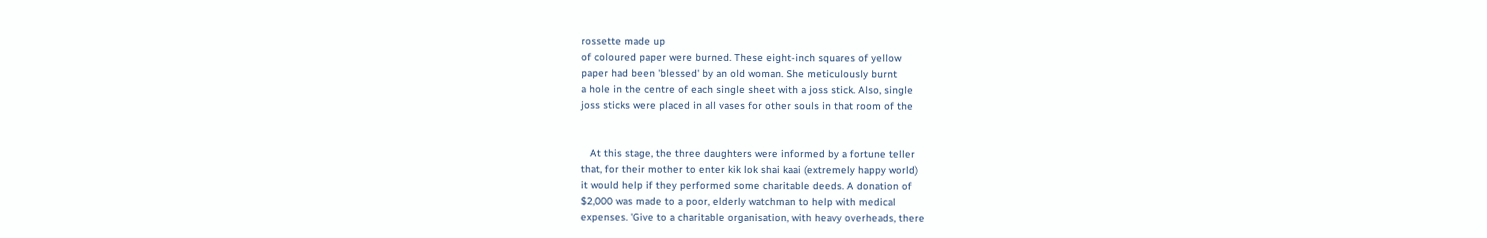rossette made up
of coloured paper were burned. These eight-inch squares of yellow
paper had been 'blessed' by an old woman. She meticulously burnt
a hole in the centre of each single sheet with a joss stick. Also, single
joss sticks were placed in all vases for other souls in that room of the


   At this stage, the three daughters were informed by a fortune teller
that, for their mother to enter kik lok shai kaai (extremely happy world)
it would help if they performed some charitable deeds. A donation of
$2,000 was made to a poor, elderly watchman to help with medical
expenses. 'Give to a charitable organisation, with heavy overheads, there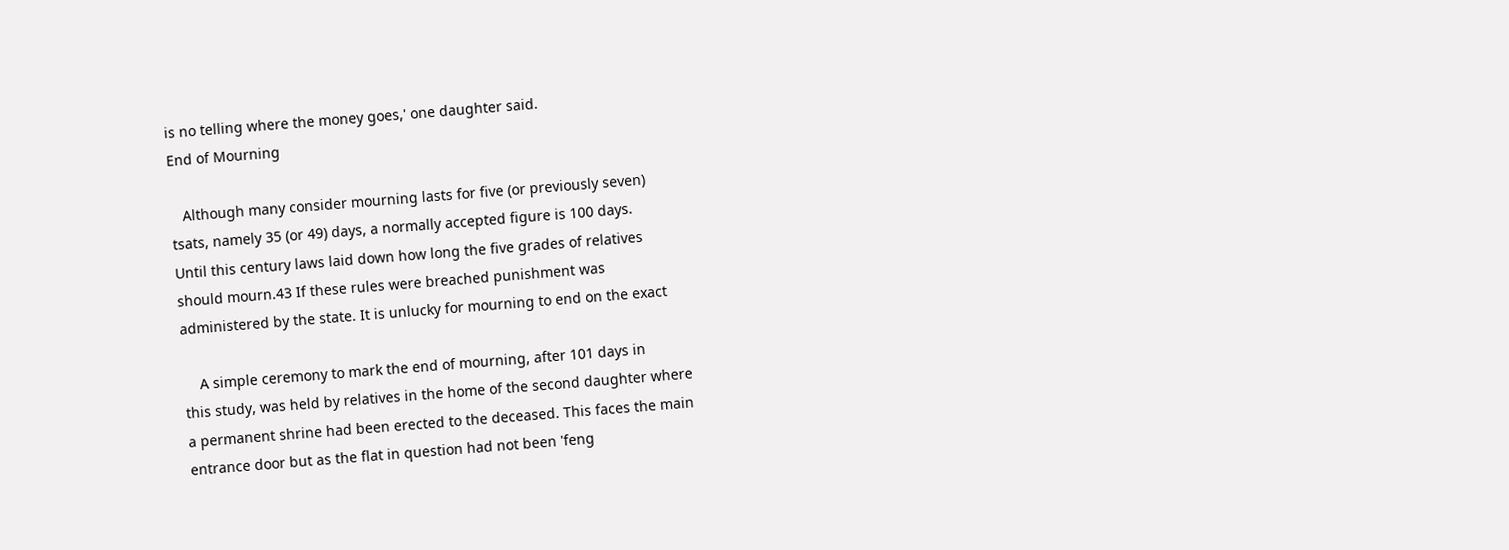is no telling where the money goes,' one daughter said.
End of Mourning

   Although many consider mourning lasts for five (or previously seven)
tsats, namely 35 (or 49) days, a normally accepted figure is 100 days.
Until this century laws laid down how long the five grades of relatives
should mourn.43 If these rules were breached punishment was
administered by the state. It is unlucky for mourning to end on the exact

    A simple ceremony to mark the end of mourning, after 101 days in
this study, was held by relatives in the home of the second daughter where
a permanent shrine had been erected to the deceased. This faces the main
entrance door but as the flat in question had not been 'feng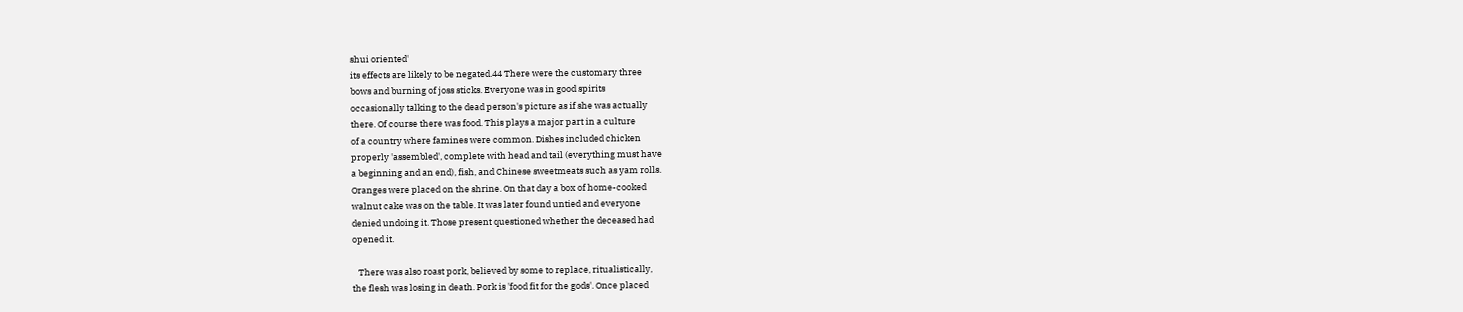shui oriented'
its effects are likely to be negated.44 There were the customary three
bows and burning of joss sticks. Everyone was in good spirits
occasionally talking to the dead person's picture as if she was actually
there. Of course there was food. This plays a major part in a culture
of a country where famines were common. Dishes included chicken
properly 'assembled', complete with head and tail (everything must have
a beginning and an end), fish, and Chinese sweetmeats such as yam rolls.
Oranges were placed on the shrine. On that day a box of home-cooked
walnut cake was on the table. It was later found untied and everyone
denied undoing it. Those present questioned whether the deceased had
opened it.

   There was also roast pork, believed by some to replace, ritualistically,
the flesh was losing in death. Pork is 'food fit for the gods'. Once placed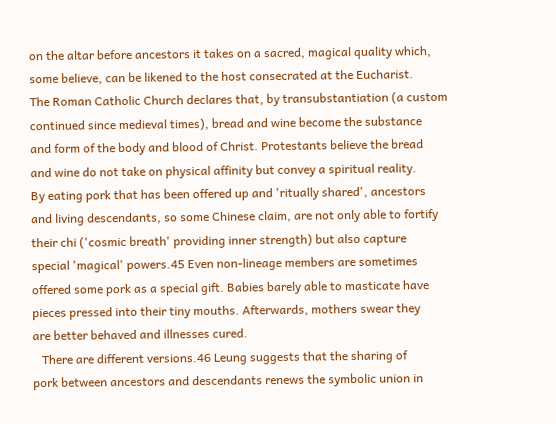on the altar before ancestors it takes on a sacred, magical quality which,
some believe, can be likened to the host consecrated at the Eucharist.
The Roman Catholic Church declares that, by transubstantiation (a custom
continued since medieval times), bread and wine become the substance
and form of the body and blood of Christ. Protestants believe the bread
and wine do not take on physical affinity but convey a spiritual reality.
By eating pork that has been offered up and 'ritually shared', ancestors
and living descendants, so some Chinese claim, are not only able to fortify
their chi ('cosmic breath' providing inner strength) but also capture
special 'magical' powers.45 Even non-lineage members are sometimes
offered some pork as a special gift. Babies barely able to masticate have
pieces pressed into their tiny mouths. Afterwards, mothers swear they
are better behaved and illnesses cured.
   There are different versions.46 Leung suggests that the sharing of
pork between ancestors and descendants renews the symbolic union in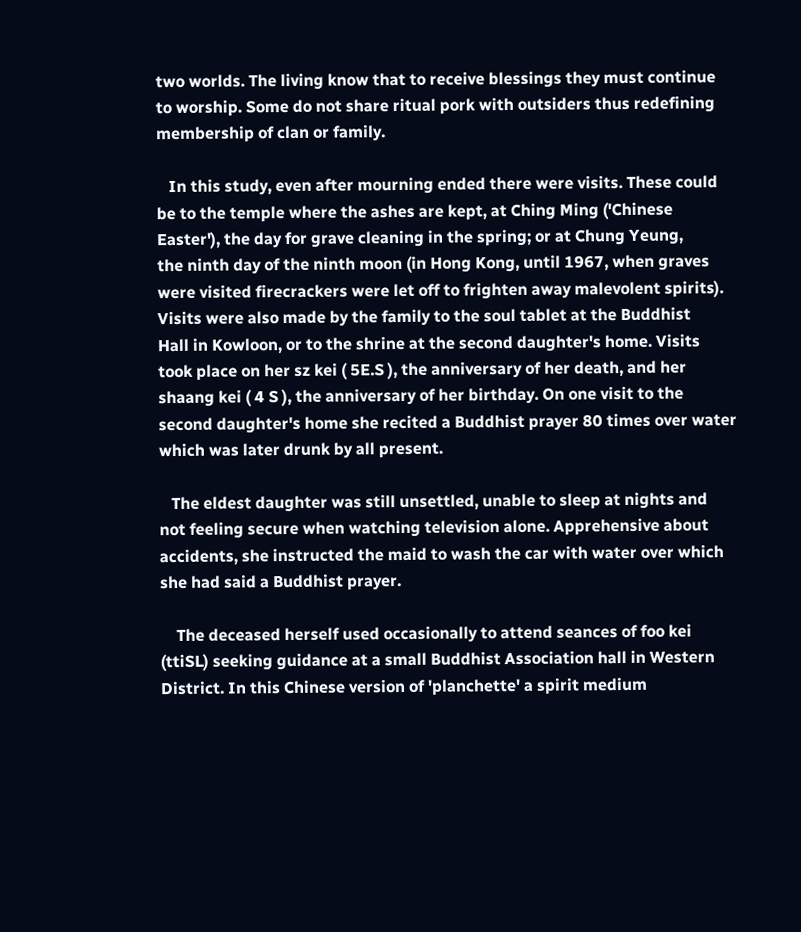two worlds. The living know that to receive blessings they must continue
to worship. Some do not share ritual pork with outsiders thus redefining
membership of clan or family.

   In this study, even after mourning ended there were visits. These could
be to the temple where the ashes are kept, at Ching Ming ('Chinese
Easter'), the day for grave cleaning in the spring; or at Chung Yeung,
the ninth day of the ninth moon (in Hong Kong, until 1967, when graves
were visited firecrackers were let off to frighten away malevolent spirits).
Visits were also made by the family to the soul tablet at the Buddhist
Hall in Kowloon, or to the shrine at the second daughter's home. Visits
took place on her sz kei ( 5E.S ), the anniversary of her death, and her
shaang kei ( 4 S ), the anniversary of her birthday. On one visit to the
second daughter's home she recited a Buddhist prayer 80 times over water
which was later drunk by all present.

   The eldest daughter was still unsettled, unable to sleep at nights and
not feeling secure when watching television alone. Apprehensive about
accidents, she instructed the maid to wash the car with water over which
she had said a Buddhist prayer.

    The deceased herself used occasionally to attend seances of foo kei
(ttiSL) seeking guidance at a small Buddhist Association hall in Western
District. In this Chinese version of 'planchette' a spirit medium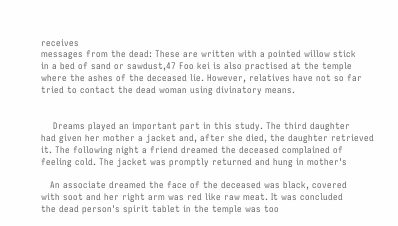receives
messages from the dead: These are written with a pointed willow stick
in a bed of sand or sawdust,47 Foo kei is also practised at the temple
where the ashes of the deceased lie. However, relatives have not so far
tried to contact the dead woman using divinatory means.


    Dreams played an important part in this study. The third daughter
had given her mother a jacket and, after she died, the daughter retrieved
it. The following night a friend dreamed the deceased complained of
feeling cold. The jacket was promptly returned and hung in mother's

   An associate dreamed the face of the deceased was black, covered
with soot and her right arm was red like raw meat. It was concluded
the dead person's spirit tablet in the temple was too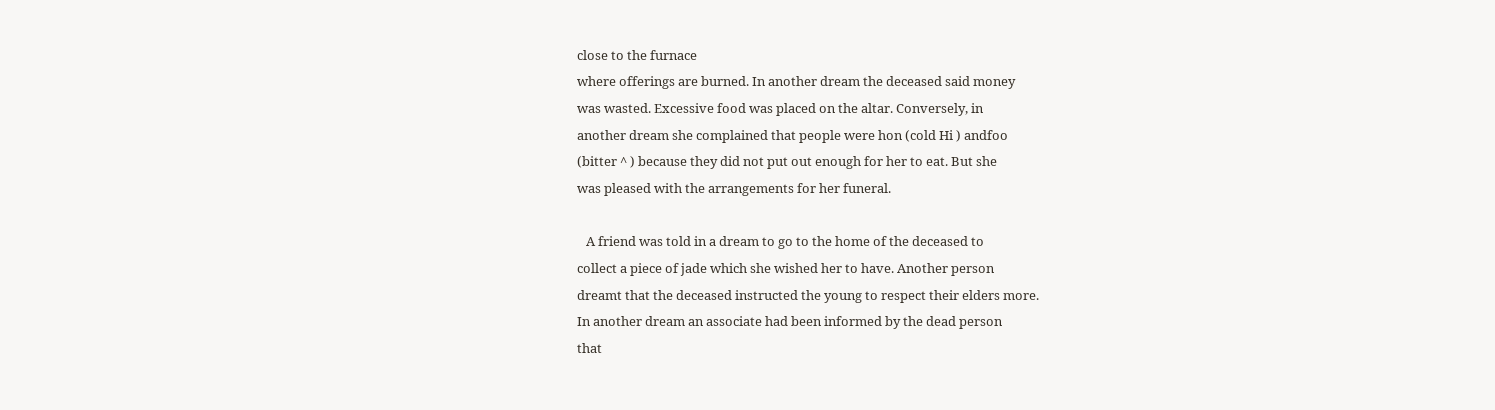close to the furnace
where offerings are burned. In another dream the deceased said money
was wasted. Excessive food was placed on the altar. Conversely, in
another dream she complained that people were hon (cold Hi ) andfoo
(bitter ^ ) because they did not put out enough for her to eat. But she
was pleased with the arrangements for her funeral.

   A friend was told in a dream to go to the home of the deceased to
collect a piece of jade which she wished her to have. Another person
dreamt that the deceased instructed the young to respect their elders more.
In another dream an associate had been informed by the dead person
that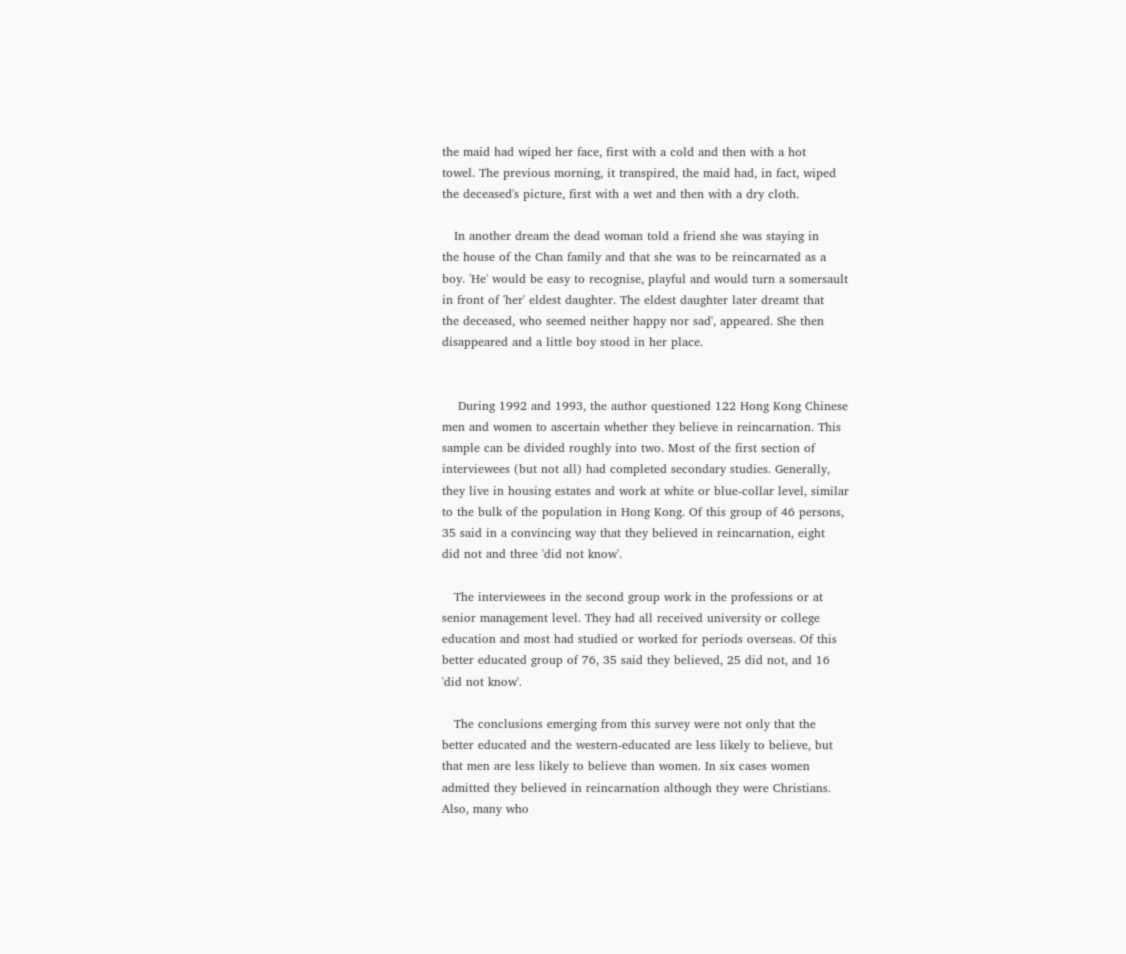the maid had wiped her face, first with a cold and then with a hot
towel. The previous morning, it transpired, the maid had, in fact, wiped
the deceased's picture, first with a wet and then with a dry cloth.

   In another dream the dead woman told a friend she was staying in
the house of the Chan family and that she was to be reincarnated as a
boy. 'He' would be easy to recognise, playful and would turn a somersault
in front of 'her' eldest daughter. The eldest daughter later dreamt that
the deceased, who seemed neither happy nor sad', appeared. She then
disappeared and a little boy stood in her place.


    During 1992 and 1993, the author questioned 122 Hong Kong Chinese
men and women to ascertain whether they believe in reincarnation. This
sample can be divided roughly into two. Most of the first section of
interviewees (but not all) had completed secondary studies. Generally,
they live in housing estates and work at white or blue-collar level, similar
to the bulk of the population in Hong Kong. Of this group of 46 persons,
35 said in a convincing way that they believed in reincarnation, eight
did not and three 'did not know'.

   The interviewees in the second group work in the professions or at
senior management level. They had all received university or college
education and most had studied or worked for periods overseas. Of this
better educated group of 76, 35 said they believed, 25 did not, and 16
'did not know'.

   The conclusions emerging from this survey were not only that the
better educated and the western-educated are less likely to believe, but
that men are less likely to believe than women. In six cases women
admitted they believed in reincarnation although they were Christians.
Also, many who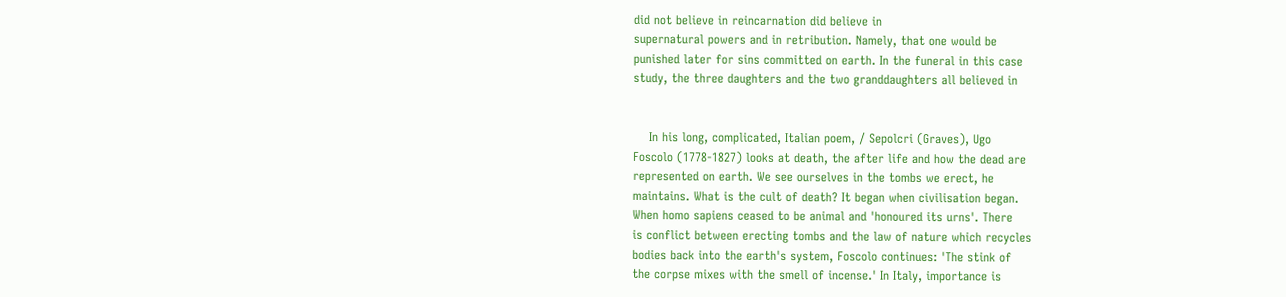did not believe in reincarnation did believe in
supernatural powers and in retribution. Namely, that one would be
punished later for sins committed on earth. In the funeral in this case
study, the three daughters and the two granddaughters all believed in


    In his long, complicated, Italian poem, / Sepolcri (Graves), Ugo
Foscolo (1778-1827) looks at death, the after life and how the dead are
represented on earth. We see ourselves in the tombs we erect, he
maintains. What is the cult of death? It began when civilisation began.
When homo sapiens ceased to be animal and 'honoured its urns'. There
is conflict between erecting tombs and the law of nature which recycles
bodies back into the earth's system, Foscolo continues: 'The stink of
the corpse mixes with the smell of incense.' In Italy, importance is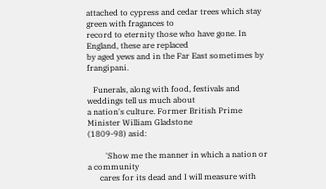attached to cypress and cedar trees which stay green with fragances to
record to eternity those who have gone. In England, these are replaced
by aged yews and in the Far East sometimes by frangipani.

   Funerals, along with food, festivals and weddings tell us much about
a nation's culture. Former British Prime Minister William Gladstone
(1809-98) asid:

         'Show me the manner in which a nation or a community
      cares for its dead and I will measure with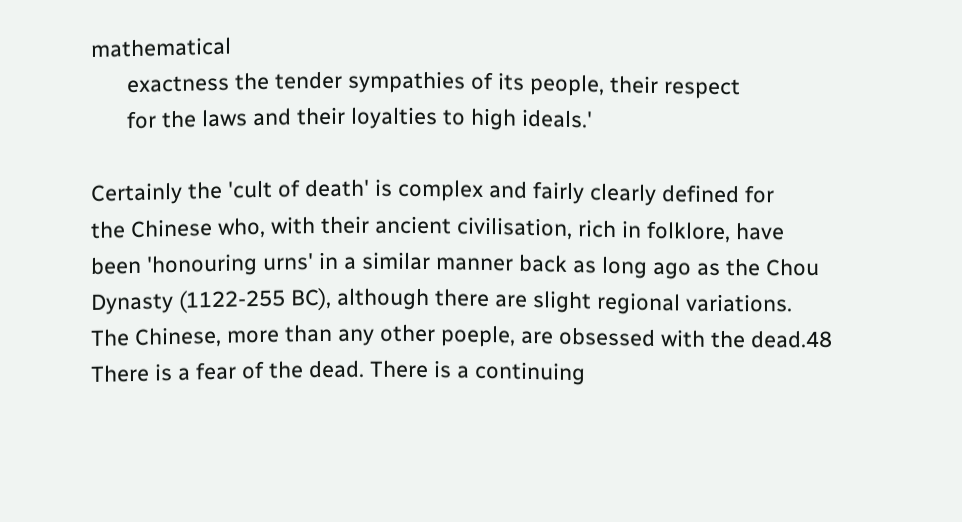mathematical
      exactness the tender sympathies of its people, their respect
      for the laws and their loyalties to high ideals.'

Certainly the 'cult of death' is complex and fairly clearly defined for
the Chinese who, with their ancient civilisation, rich in folklore, have
been 'honouring urns' in a similar manner back as long ago as the Chou
Dynasty (1122-255 BC), although there are slight regional variations.
The Chinese, more than any other poeple, are obsessed with the dead.48
There is a fear of the dead. There is a continuing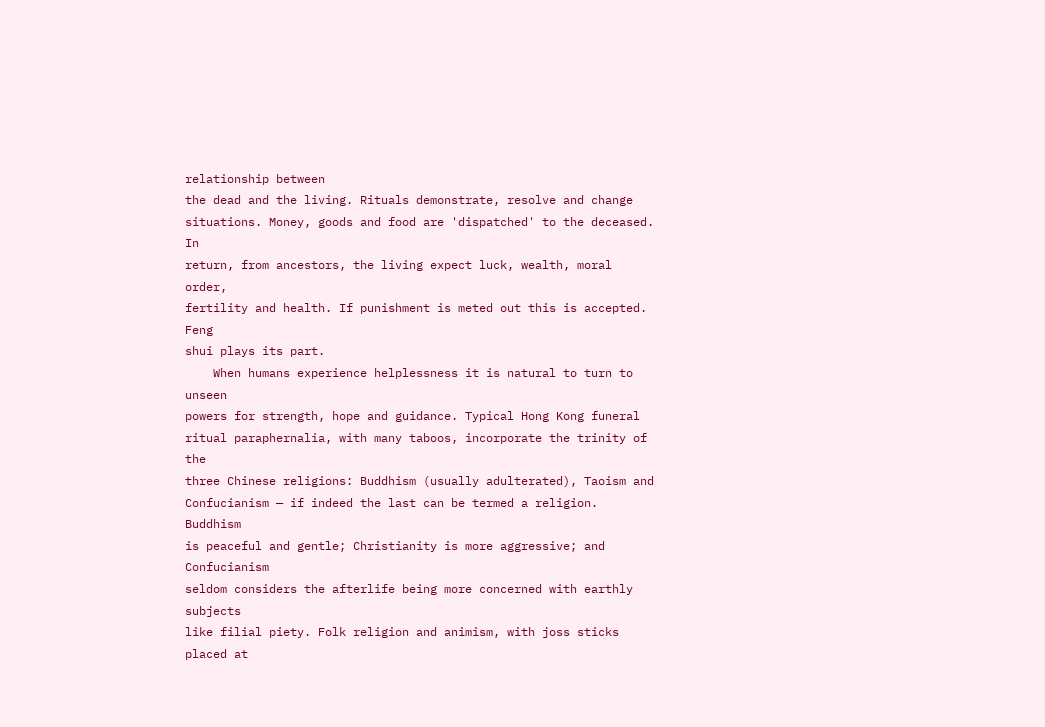relationship between
the dead and the living. Rituals demonstrate, resolve and change
situations. Money, goods and food are 'dispatched' to the deceased. In
return, from ancestors, the living expect luck, wealth, moral order,
fertility and health. If punishment is meted out this is accepted. Feng
shui plays its part.
    When humans experience helplessness it is natural to turn to unseen
powers for strength, hope and guidance. Typical Hong Kong funeral
ritual paraphernalia, with many taboos, incorporate the trinity of the
three Chinese religions: Buddhism (usually adulterated), Taoism and
Confucianism — if indeed the last can be termed a religion. Buddhism
is peaceful and gentle; Christianity is more aggressive; and Confucianism
seldom considers the afterlife being more concerned with earthly subjects
like filial piety. Folk religion and animism, with joss sticks placed at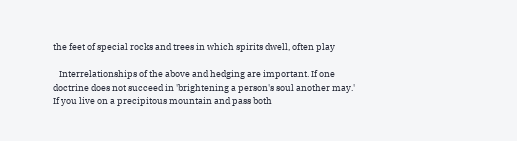the feet of special rocks and trees in which spirits dwell, often play

   Interrelationships of the above and hedging are important. If one
doctrine does not succeed in 'brightening a person's soul another may.'
If you live on a precipitous mountain and pass both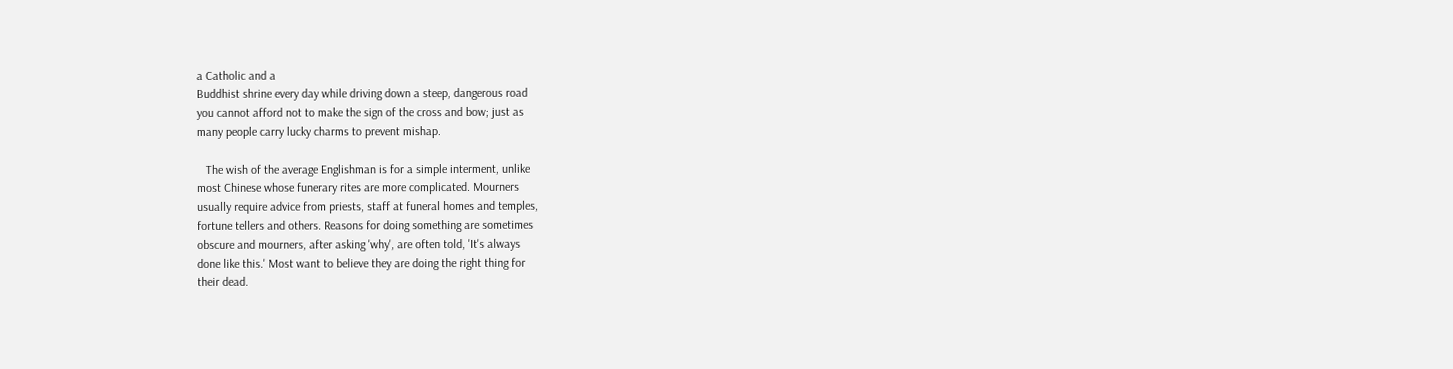a Catholic and a
Buddhist shrine every day while driving down a steep, dangerous road
you cannot afford not to make the sign of the cross and bow; just as
many people carry lucky charms to prevent mishap.

   The wish of the average Englishman is for a simple interment, unlike
most Chinese whose funerary rites are more complicated. Mourners
usually require advice from priests, staff at funeral homes and temples,
fortune tellers and others. Reasons for doing something are sometimes
obscure and mourners, after asking 'why', are often told, 'It's always
done like this.' Most want to believe they are doing the right thing for
their dead.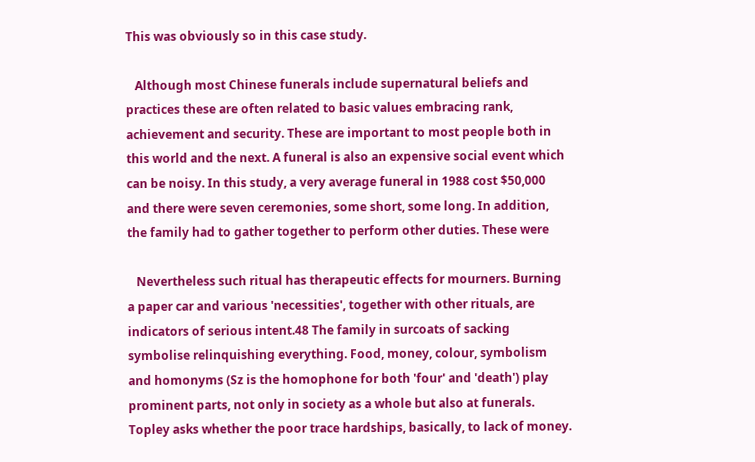This was obviously so in this case study.

   Although most Chinese funerals include supernatural beliefs and
practices these are often related to basic values embracing rank,
achievement and security. These are important to most people both in
this world and the next. A funeral is also an expensive social event which
can be noisy. In this study, a very average funeral in 1988 cost $50,000
and there were seven ceremonies, some short, some long. In addition,
the family had to gather together to perform other duties. These were

   Nevertheless such ritual has therapeutic effects for mourners. Burning
a paper car and various 'necessities', together with other rituals, are
indicators of serious intent.48 The family in surcoats of sacking
symbolise relinquishing everything. Food, money, colour, symbolism
and homonyms (Sz is the homophone for both 'four' and 'death') play
prominent parts, not only in society as a whole but also at funerals.
Topley asks whether the poor trace hardships, basically, to lack of money.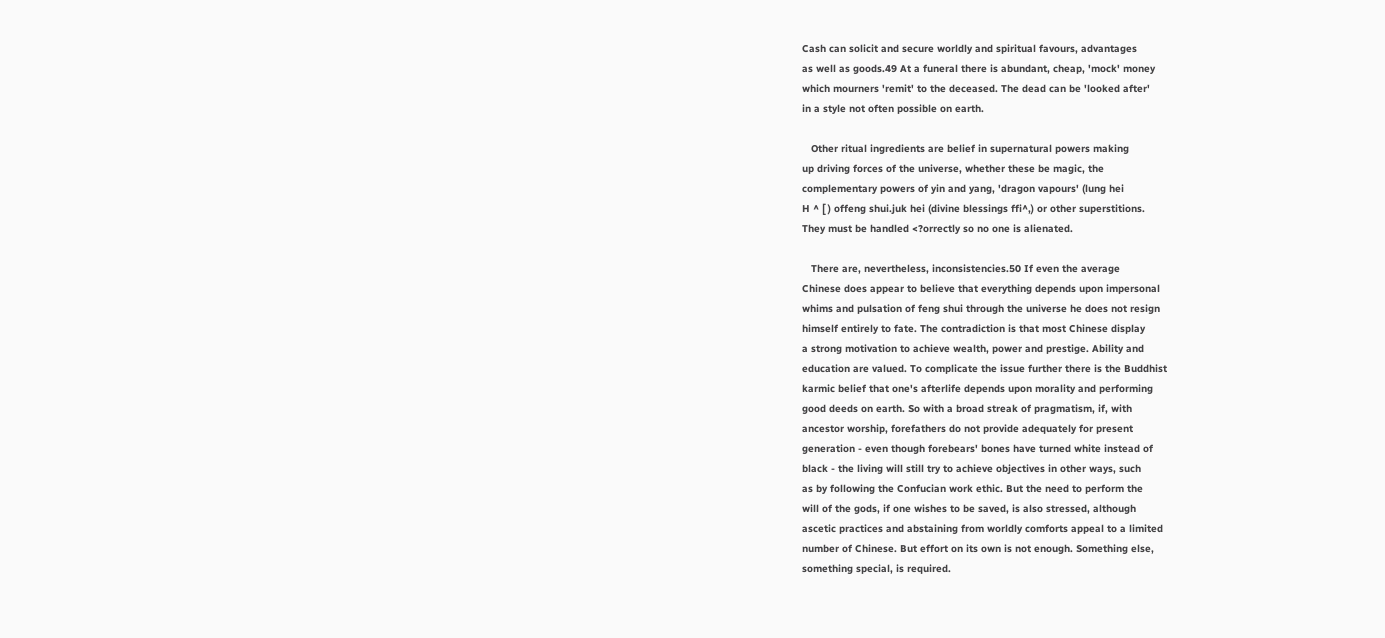Cash can solicit and secure worldly and spiritual favours, advantages
as well as goods.49 At a funeral there is abundant, cheap, 'mock' money
which mourners 'remit' to the deceased. The dead can be 'looked after'
in a style not often possible on earth.

   Other ritual ingredients are belief in supernatural powers making
up driving forces of the universe, whether these be magic, the
complementary powers of yin and yang, 'dragon vapours' (lung hei
H ^ [ ) offeng shui.juk hei (divine blessings ffi^,) or other superstitions.
They must be handled <?orrectly so no one is alienated.

   There are, nevertheless, inconsistencies.50 If even the average
Chinese does appear to believe that everything depends upon impersonal
whims and pulsation of feng shui through the universe he does not resign
himself entirely to fate. The contradiction is that most Chinese display
a strong motivation to achieve wealth, power and prestige. Ability and
education are valued. To complicate the issue further there is the Buddhist
karmic belief that one's afterlife depends upon morality and performing
good deeds on earth. So with a broad streak of pragmatism, if, with
ancestor worship, forefathers do not provide adequately for present
generation - even though forebears' bones have turned white instead of
black - the living will still try to achieve objectives in other ways, such
as by following the Confucian work ethic. But the need to perform the
will of the gods, if one wishes to be saved, is also stressed, although
ascetic practices and abstaining from worldly comforts appeal to a limited
number of Chinese. But effort on its own is not enough. Something else,
something special, is required.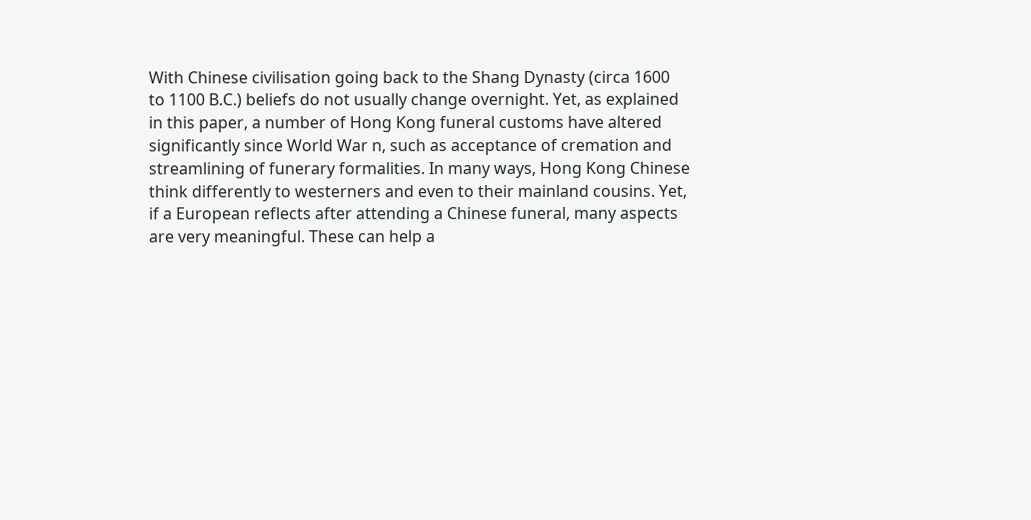With Chinese civilisation going back to the Shang Dynasty (circa 1600
to 1100 B.C.) beliefs do not usually change overnight. Yet, as explained
in this paper, a number of Hong Kong funeral customs have altered
significantly since World War n, such as acceptance of cremation and
streamlining of funerary formalities. In many ways, Hong Kong Chinese
think differently to westerners and even to their mainland cousins. Yet,
if a European reflects after attending a Chinese funeral, many aspects
are very meaningful. These can help a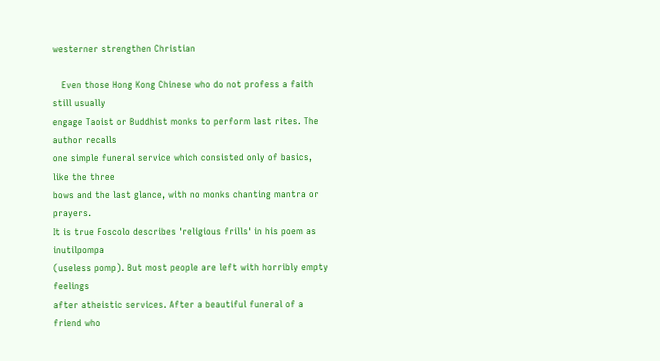westerner strengthen Christian

   Even those Hong Kong Chinese who do not profess a faith still usually
engage Taoist or Buddhist monks to perform last rites. The author recalls
one simple funeral service which consisted only of basics, like the three
bows and the last glance, with no monks chanting mantra or prayers.
It is true Foscolo describes 'religious frills' in his poem as inutilpompa
(useless pomp). But most people are left with horribly empty feelings
after atheistic services. After a beautiful funeral of a friend who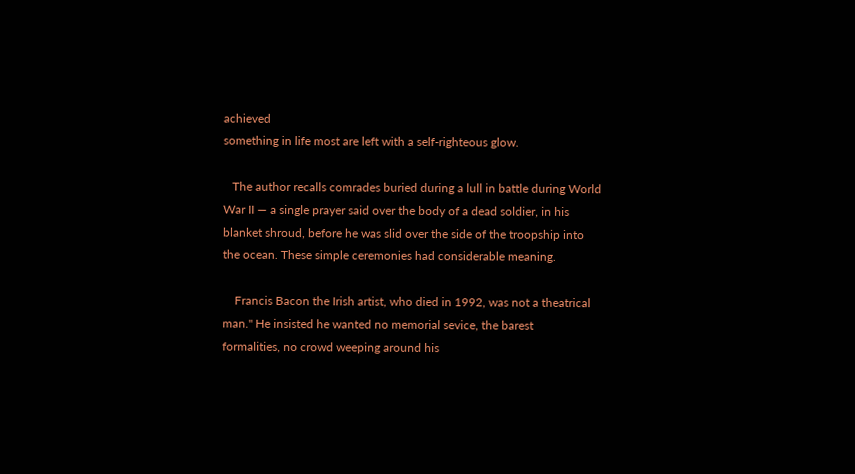achieved
something in life most are left with a self-righteous glow.

   The author recalls comrades buried during a lull in battle during World
War II — a single prayer said over the body of a dead soldier, in his
blanket shroud, before he was slid over the side of the troopship into
the ocean. These simple ceremonies had considerable meaning.

    Francis Bacon the Irish artist, who died in 1992, was not a theatrical
man." He insisted he wanted no memorial sevice, the barest
formalities, no crowd weeping around his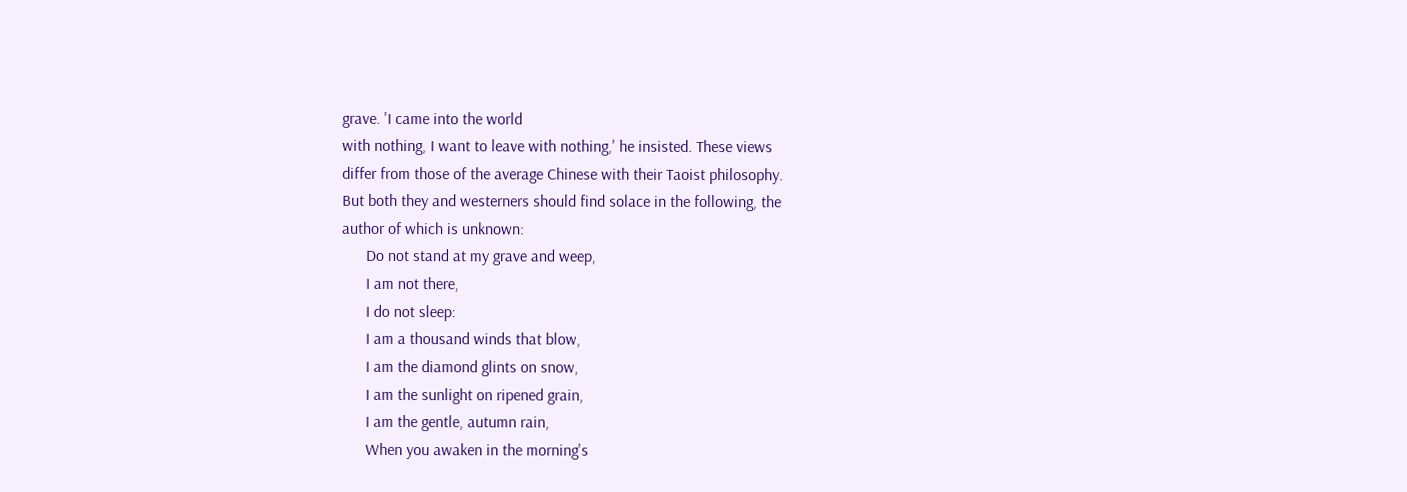grave. 'I came into the world
with nothing, I want to leave with nothing,' he insisted. These views
differ from those of the average Chinese with their Taoist philosophy.
But both they and westerners should find solace in the following, the
author of which is unknown:
      Do not stand at my grave and weep,
      I am not there,
      I do not sleep:
      I am a thousand winds that blow,
      I am the diamond glints on snow,
      I am the sunlight on ripened grain,
      I am the gentle, autumn rain,
      When you awaken in the morning's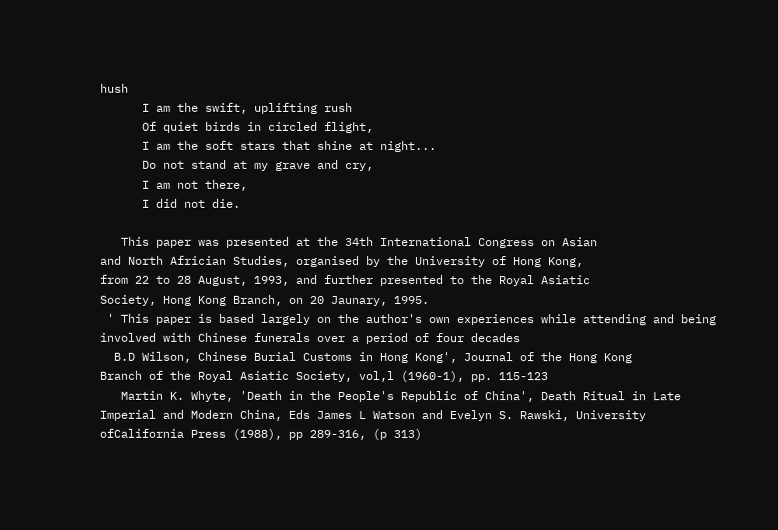hush
      I am the swift, uplifting rush
      Of quiet birds in circled flight,
      I am the soft stars that shine at night...
      Do not stand at my grave and cry,
      I am not there,
      I did not die.

   This paper was presented at the 34th International Congress on Asian
and North Africian Studies, organised by the University of Hong Kong,
from 22 to 28 August, 1993, and further presented to the Royal Asiatic
Society, Hong Kong Branch, on 20 Jaunary, 1995.
 ' This paper is based largely on the author's own experiences while attending and being
involved with Chinese funerals over a period of four decades
  B.D Wilson, Chinese Burial Customs in Hong Kong', Journal of the Hong Kong
Branch of the Royal Asiatic Society, vol,l (1960-1), pp. 115-123
   Martin K. Whyte, 'Death in the People's Republic of China', Death Ritual in Late
Imperial and Modern China, Eds James L Watson and Evelyn S. Rawski, University
ofCalifornia Press (1988), pp 289-316, (p 313)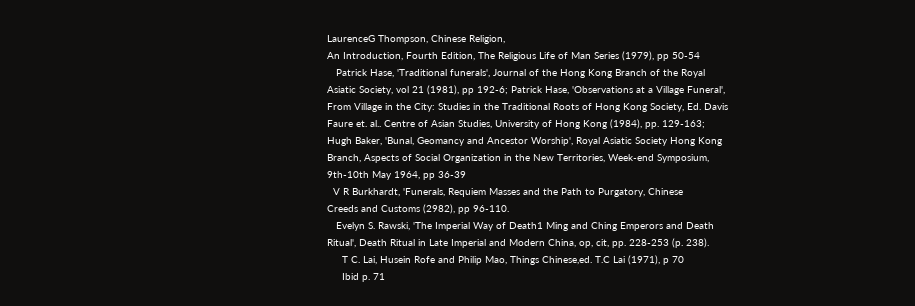LaurenceG Thompson, Chinese Religion,
An Introduction, Fourth Edition, The Religious Life of Man Series (1979), pp 50-54
   Patrick Hase, 'Traditional funerals', Journal of the Hong Kong Branch of the Royal
Asiatic Society, vol 21 (1981), pp 192-6; Patrick Hase, 'Observations at a Village Funeral',
From Village in the City: Studies in the Traditional Roots of Hong Kong Society, Ed. Davis
Faure et. al.. Centre of Asian Studies, University of Hong Kong (1984), pp. 129-163;
Hugh Baker, 'Bunal, Geomancy and Ancestor Worship', Royal Asiatic Society Hong Kong
Branch, Aspects of Social Organization in the New Territories, Week-end Symposium,
9th-10th May 1964, pp 36-39
  V R Burkhardt, 'Funerals, Requiem Masses and the Path to Purgatory, Chinese
Creeds and Customs (2982), pp 96-110.
   Evelyn S. Rawski, 'The Imperial Way of Death1 Ming and Ching Emperors and Death
Ritual', Death Ritual in Late Imperial and Modern China, op, cit, pp. 228-253 (p. 238).
     T C. Lai, Husein Rofe and Philip Mao, Things Chinese,ed. T.C Lai (1971), p 70
     Ibid p. 71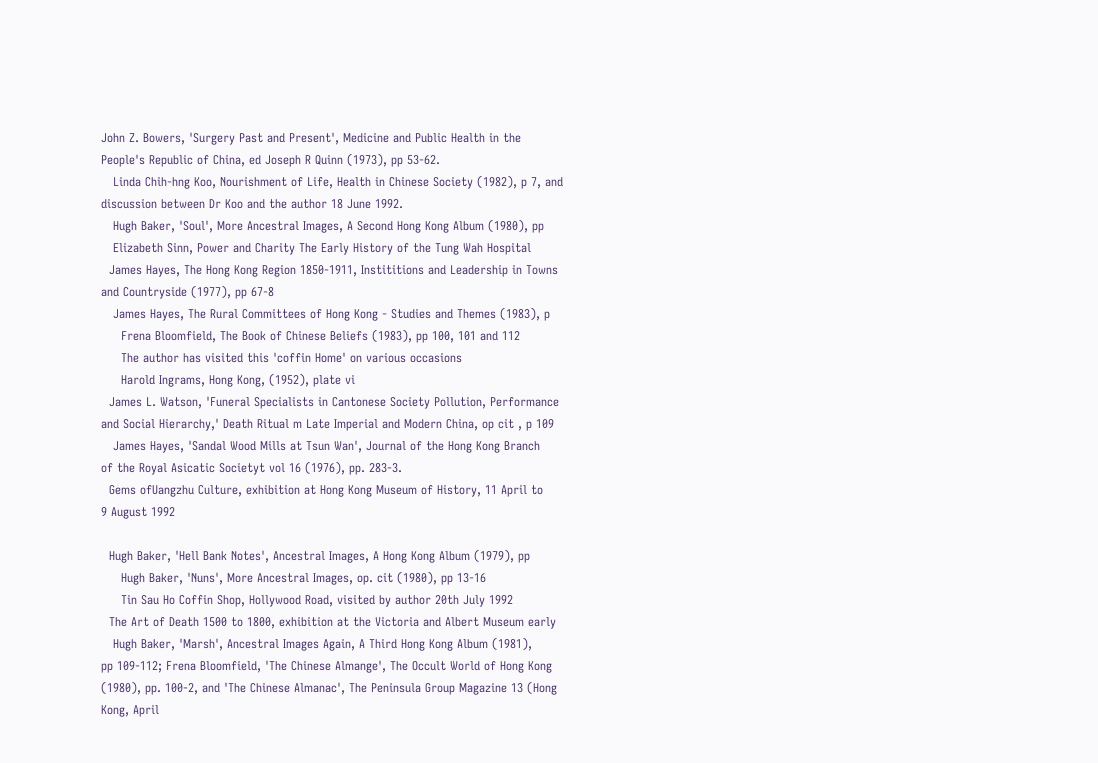John Z. Bowers, 'Surgery Past and Present', Medicine and Public Health in the
People's Republic of China, ed Joseph R Quinn (1973), pp 53-62.
   Linda Chih-hng Koo, Nourishment of Life, Health in Chinese Society (1982), p 7, and
discussion between Dr Koo and the author 18 June 1992.
   Hugh Baker, 'Soul', More Ancestral Images, A Second Hong Kong Album (1980), pp
   Elizabeth Sinn, Power and Charity The Early History of the Tung Wah Hospital
  James Hayes, The Hong Kong Region 1850-1911, Instititions and Leadership in Towns
and Countryside (1977), pp 67-8
   James Hayes, The Rural Committees of Hong Kong - Studies and Themes (1983), p
     Frena Bloomfield, The Book of Chinese Beliefs (1983), pp 100, 101 and 112
     The author has visited this 'coffin Home' on various occasions
     Harold Ingrams, Hong Kong, (1952), plate vi
  James L. Watson, 'Funeral Specialists in Cantonese Society Pollution, Performance
and Social Hierarchy,' Death Ritual m Late Imperial and Modern China, op cit , p 109
   James Hayes, 'Sandal Wood Mills at Tsun Wan', Journal of the Hong Kong Branch
of the Royal Asicatic Societyt vol 16 (1976), pp. 283-3.
  Gems ofUangzhu Culture, exhibition at Hong Kong Museum of History, 11 April to
9 August 1992

  Hugh Baker, 'Hell Bank Notes', Ancestral Images, A Hong Kong Album (1979), pp
     Hugh Baker, 'Nuns', More Ancestral Images, op. cit (1980), pp 13-16
     Tin Sau Ho Coffin Shop, Hollywood Road, visited by author 20th July 1992
  The Art of Death 1500 to 1800, exhibition at the Victoria and Albert Museum early
   Hugh Baker, 'Marsh', Ancestral Images Again, A Third Hong Kong Album (1981),
pp 109-112; Frena Bloomfield, 'The Chinese Almange', The Occult World of Hong Kong
(1980), pp. 100-2, and 'The Chinese Almanac', The Peninsula Group Magazine 13 (Hong
Kong, April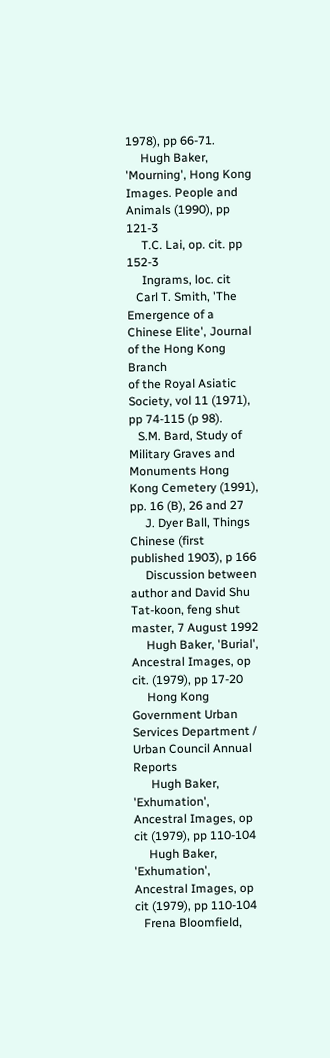1978), pp 66-71.
     Hugh Baker, 'Mourning', Hong Kong Images. People and Animals (1990), pp 121-3
     T.C. Lai, op. cit. pp 152-3
     Ingrams, loc. cit
   Carl T. Smith, 'The Emergence of a Chinese Elite', Journal of the Hong Kong Branch
of the Royal Asiatic Society, vol 11 (1971), pp 74-115 (p 98).
   S.M. Bard, Study of Military Graves and Monuments Hong Kong Cemetery (1991),
pp. 16 (B), 26 and 27
     J. Dyer Ball, Things Chinese (first published 1903), p 166
     Discussion between author and David Shu Tat-koon, feng shut master, 7 August 1992
     Hugh Baker, 'Burial', Ancestral Images, op cit. (1979), pp 17-20
     Hong Kong Government Urban Services Department / Urban Council Annual Reports
      Hugh Baker, 'Exhumation', Ancestral Images, op cit (1979), pp 110-104
     Hugh Baker, 'Exhumation', Ancestral Images, op cit (1979), pp 110-104
   Frena Bloomfield,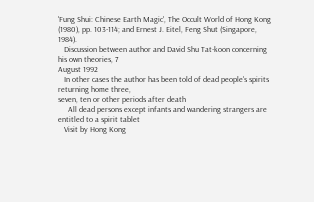'Fung Shui: Chinese Earth Magic', The Occult World of Hong Kong
(1980), pp. 103-114; and Ernest J. Eitel, Feng Shut (Singapore, 1984).
   Discussion between author and David Shu Tat-koon concerning his own theories, 7
August 1992
   In other cases the author has been told of dead people's spirits returning home three,
seven, ten or other periods after death
     All dead persons except infants and wandering strangers are entitled to a spirit tablet
   Visit by Hong Kong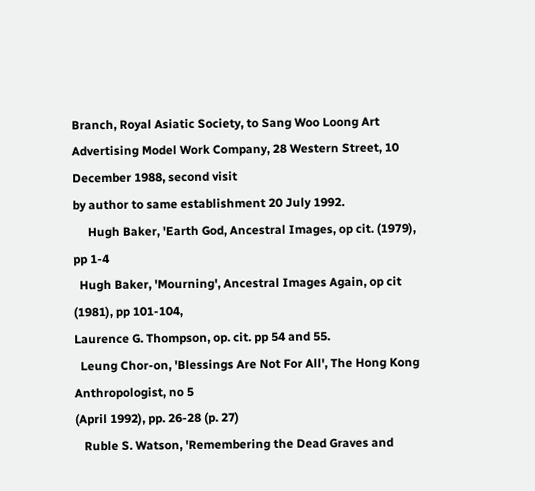Branch, Royal Asiatic Society, to Sang Woo Loong Art
Advertising Model Work Company, 28 Western Street, 10 December 1988, second visit
by author to same establishment 20 July 1992.
     Hugh Baker, 'Earth God, Ancestral Images, op cit. (1979), pp 1-4
  Hugh Baker, 'Mourning', Ancestral Images Again, op cit (1981), pp 101-104,
Laurence G. Thompson, op. cit. pp 54 and 55.
  Leung Chor-on, 'Blessings Are Not For All', The Hong Kong Anthropologist, no 5
(April 1992), pp. 26-28 (p. 27)
   Ruble S. Watson, 'Remembering the Dead Graves and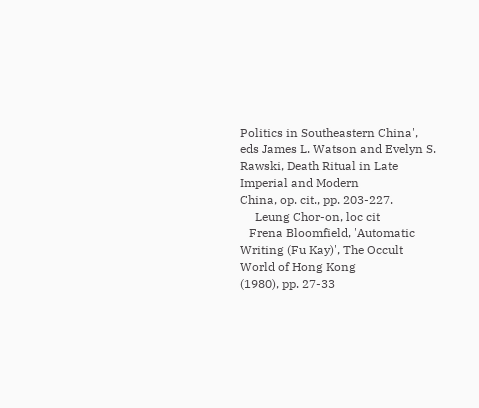Politics in Southeastern China',
eds James L. Watson and Evelyn S. Rawski, Death Ritual in Late Imperial and Modern
China, op. cit., pp. 203-227.
     Leung Chor-on, loc cit
   Frena Bloomfield, 'Automatic Writing (Fu Kay)', The Occult World of Hong Kong
(1980), pp. 27-33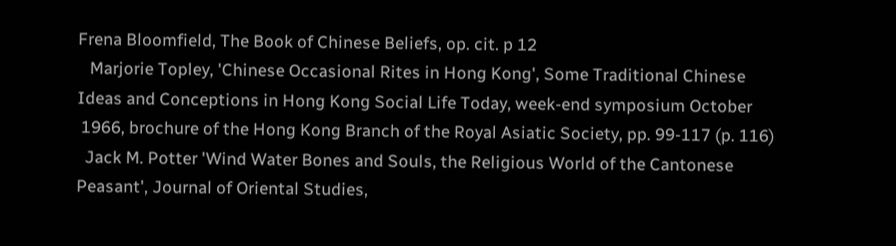Frena Bloomfield, The Book of Chinese Beliefs, op. cit. p 12
   Marjorie Topley, 'Chinese Occasional Rites in Hong Kong', Some Traditional Chinese
Ideas and Conceptions in Hong Kong Social Life Today, week-end symposium October
 1966, brochure of the Hong Kong Branch of the Royal Asiatic Society, pp. 99-117 (p. 116)
  Jack M. Potter 'Wind Water Bones and Souls, the Religious World of the Cantonese
Peasant', Journal of Oriental Studies,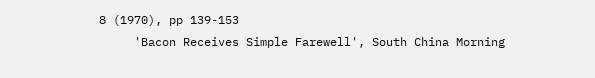8 (1970), pp 139-153
     'Bacon Receives Simple Farewell', South China Morning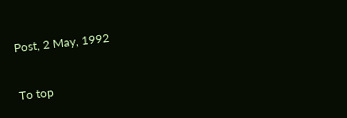Post, 2 May, 1992

To top